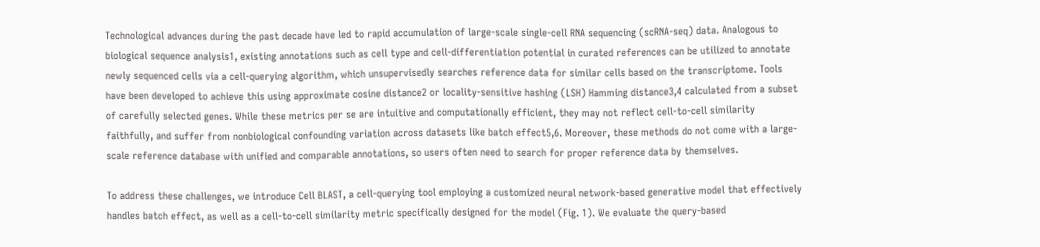Technological advances during the past decade have led to rapid accumulation of large-scale single-cell RNA sequencing (scRNA-seq) data. Analogous to biological sequence analysis1, existing annotations such as cell type and cell-differentiation potential in curated references can be utilized to annotate newly sequenced cells via a cell-querying algorithm, which unsupervisedly searches reference data for similar cells based on the transcriptome. Tools have been developed to achieve this using approximate cosine distance2 or locality-sensitive hashing (LSH) Hamming distance3,4 calculated from a subset of carefully selected genes. While these metrics per se are intuitive and computationally efficient, they may not reflect cell-to-cell similarity faithfully, and suffer from nonbiological confounding variation across datasets like batch effect5,6. Moreover, these methods do not come with a large-scale reference database with unified and comparable annotations, so users often need to search for proper reference data by themselves.

To address these challenges, we introduce Cell BLAST, a cell-querying tool employing a customized neural network-based generative model that effectively handles batch effect, as well as a cell-to-cell similarity metric specifically designed for the model (Fig. 1). We evaluate the query-based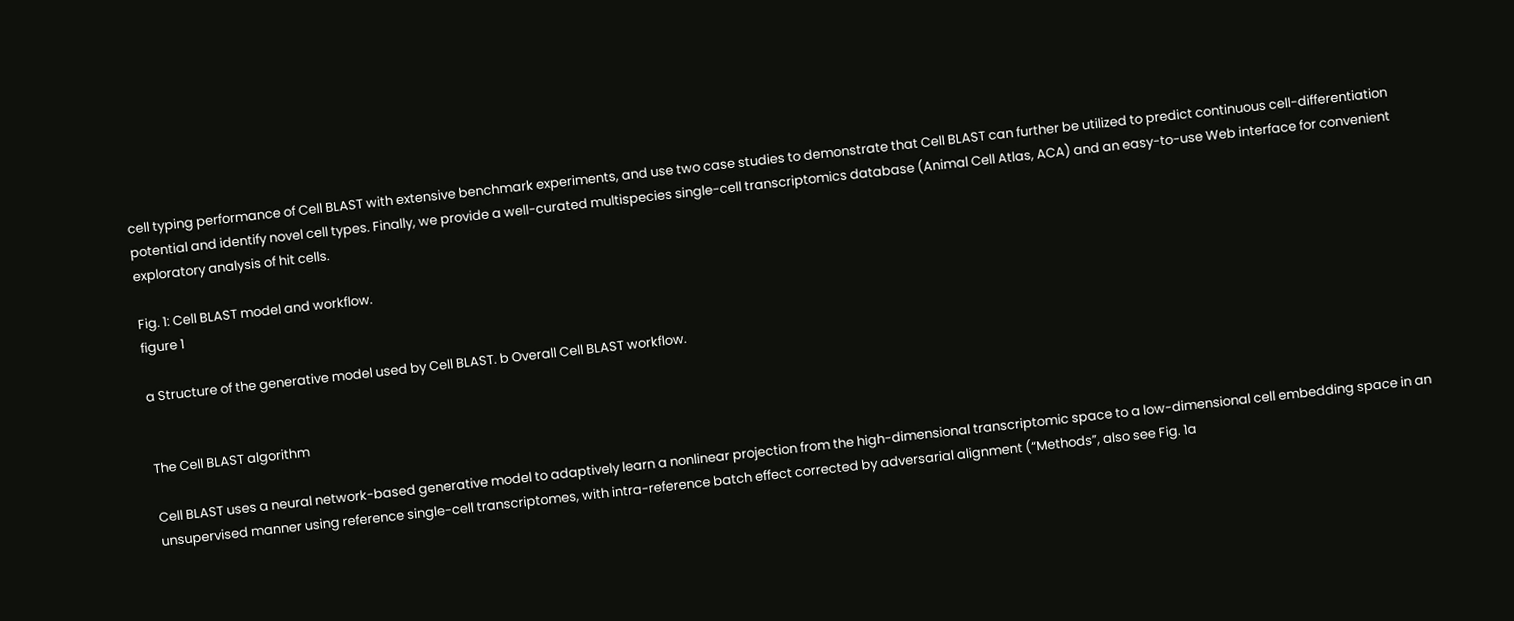cell typing performance of Cell BLAST with extensive benchmark experiments, and use two case studies to demonstrate that Cell BLAST can further be utilized to predict continuous cell-differentiation potential and identify novel cell types. Finally, we provide a well-curated multispecies single-cell transcriptomics database (Animal Cell Atlas, ACA) and an easy-to-use Web interface for convenient exploratory analysis of hit cells.

Fig. 1: Cell BLAST model and workflow.
figure 1

a Structure of the generative model used by Cell BLAST. b Overall Cell BLAST workflow.


The Cell BLAST algorithm

Cell BLAST uses a neural network-based generative model to adaptively learn a nonlinear projection from the high-dimensional transcriptomic space to a low-dimensional cell embedding space in an unsupervised manner using reference single-cell transcriptomes, with intra-reference batch effect corrected by adversarial alignment (“Methods”, also see Fig. 1a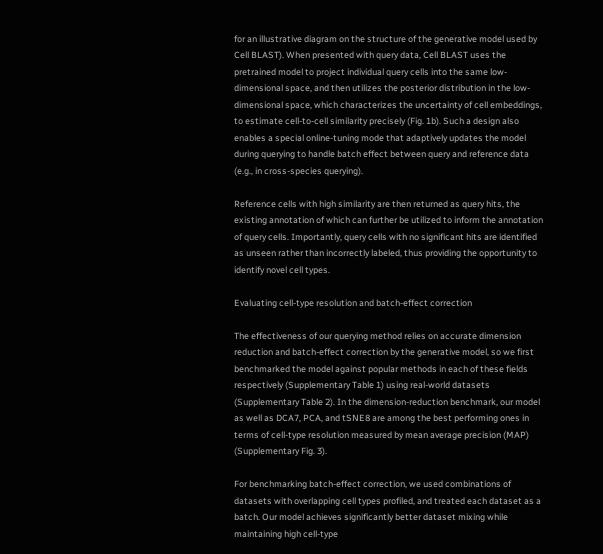for an illustrative diagram on the structure of the generative model used by Cell BLAST). When presented with query data, Cell BLAST uses the pretrained model to project individual query cells into the same low-dimensional space, and then utilizes the posterior distribution in the low-dimensional space, which characterizes the uncertainty of cell embeddings, to estimate cell-to-cell similarity precisely (Fig. 1b). Such a design also enables a special online-tuning mode that adaptively updates the model during querying to handle batch effect between query and reference data (e.g., in cross-species querying).

Reference cells with high similarity are then returned as query hits, the existing annotation of which can further be utilized to inform the annotation of query cells. Importantly, query cells with no significant hits are identified as unseen rather than incorrectly labeled, thus providing the opportunity to identify novel cell types.

Evaluating cell-type resolution and batch-effect correction

The effectiveness of our querying method relies on accurate dimension reduction and batch-effect correction by the generative model, so we first benchmarked the model against popular methods in each of these fields respectively (Supplementary Table 1) using real-world datasets (Supplementary Table 2). In the dimension-reduction benchmark, our model as well as DCA7, PCA, and tSNE8 are among the best performing ones in terms of cell-type resolution measured by mean average precision (MAP) (Supplementary Fig. 3).

For benchmarking batch-effect correction, we used combinations of datasets with overlapping cell types profiled, and treated each dataset as a batch. Our model achieves significantly better dataset mixing while maintaining high cell-type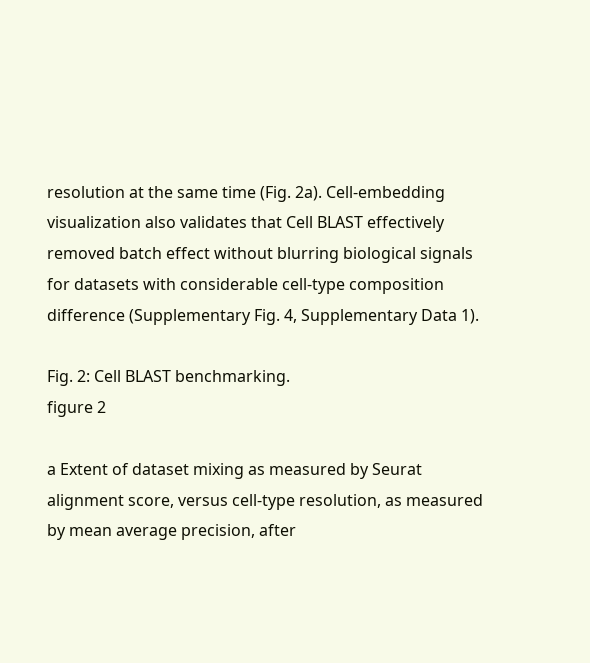resolution at the same time (Fig. 2a). Cell-embedding visualization also validates that Cell BLAST effectively removed batch effect without blurring biological signals for datasets with considerable cell-type composition difference (Supplementary Fig. 4, Supplementary Data 1).

Fig. 2: Cell BLAST benchmarking.
figure 2

a Extent of dataset mixing as measured by Seurat alignment score, versus cell-type resolution, as measured by mean average precision, after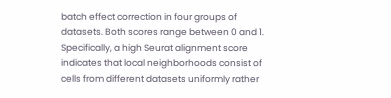batch effect correction in four groups of datasets. Both scores range between 0 and 1. Specifically, a high Seurat alignment score indicates that local neighborhoods consist of cells from different datasets uniformly rather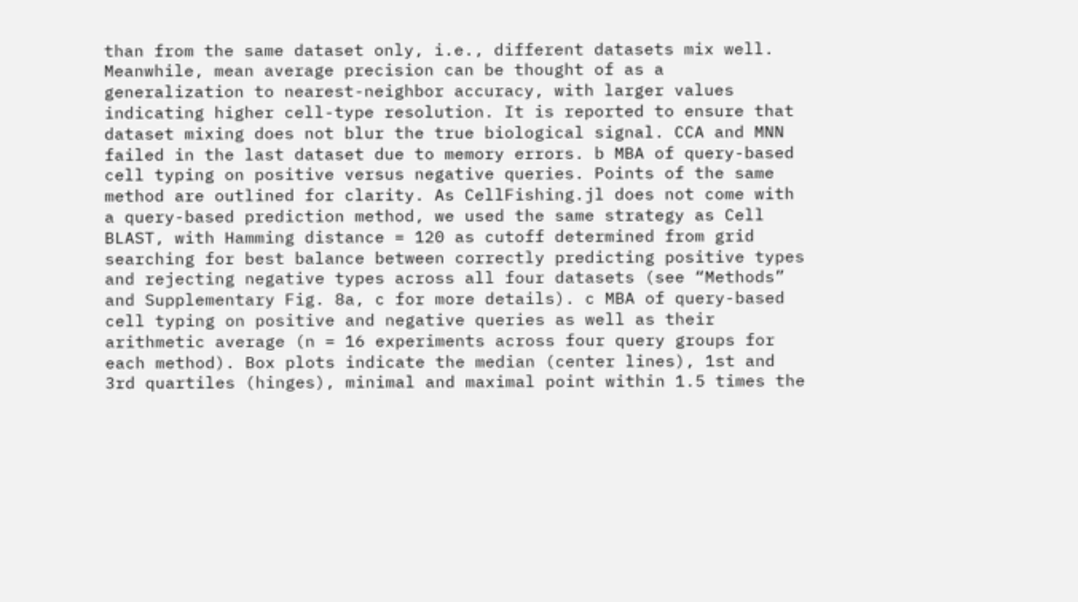than from the same dataset only, i.e., different datasets mix well. Meanwhile, mean average precision can be thought of as a generalization to nearest-neighbor accuracy, with larger values indicating higher cell-type resolution. It is reported to ensure that dataset mixing does not blur the true biological signal. CCA and MNN failed in the last dataset due to memory errors. b MBA of query-based cell typing on positive versus negative queries. Points of the same method are outlined for clarity. As CellFishing.jl does not come with a query-based prediction method, we used the same strategy as Cell BLAST, with Hamming distance = 120 as cutoff determined from grid searching for best balance between correctly predicting positive types and rejecting negative types across all four datasets (see “Methods” and Supplementary Fig. 8a, c for more details). c MBA of query-based cell typing on positive and negative queries as well as their arithmetic average (n = 16 experiments across four query groups for each method). Box plots indicate the median (center lines), 1st and 3rd quartiles (hinges), minimal and maximal point within 1.5 times the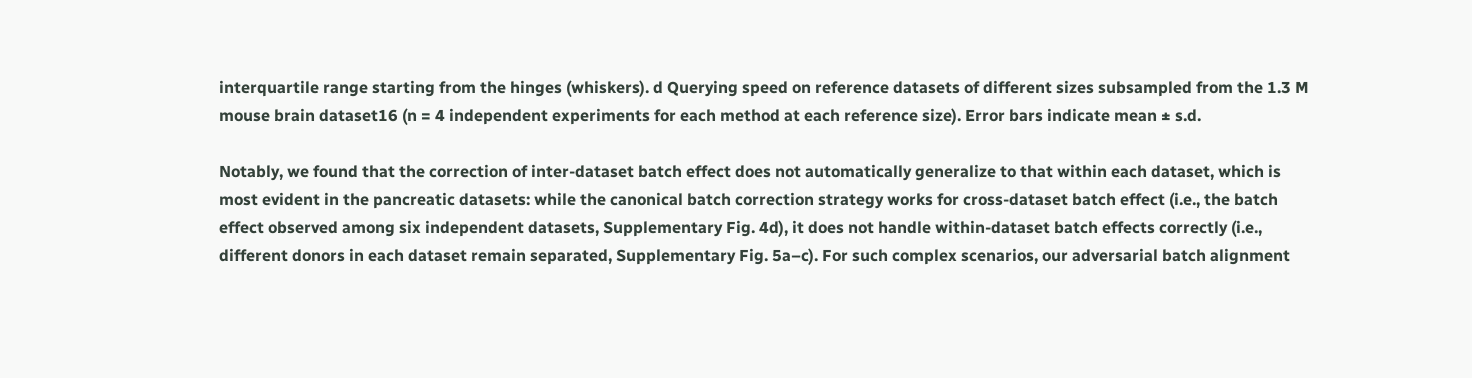interquartile range starting from the hinges (whiskers). d Querying speed on reference datasets of different sizes subsampled from the 1.3 M mouse brain dataset16 (n = 4 independent experiments for each method at each reference size). Error bars indicate mean ± s.d.

Notably, we found that the correction of inter-dataset batch effect does not automatically generalize to that within each dataset, which is most evident in the pancreatic datasets: while the canonical batch correction strategy works for cross-dataset batch effect (i.e., the batch effect observed among six independent datasets, Supplementary Fig. 4d), it does not handle within-dataset batch effects correctly (i.e., different donors in each dataset remain separated, Supplementary Fig. 5a–c). For such complex scenarios, our adversarial batch alignment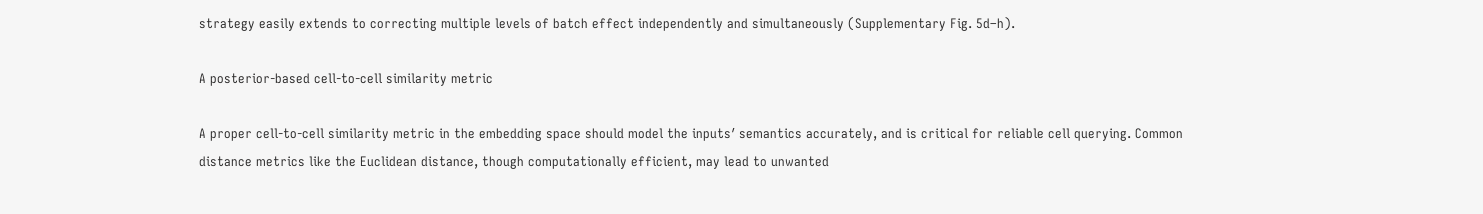strategy easily extends to correcting multiple levels of batch effect independently and simultaneously (Supplementary Fig. 5d–h).

A posterior-based cell-to-cell similarity metric

A proper cell-to-cell similarity metric in the embedding space should model the inputs′ semantics accurately, and is critical for reliable cell querying. Common distance metrics like the Euclidean distance, though computationally efficient, may lead to unwanted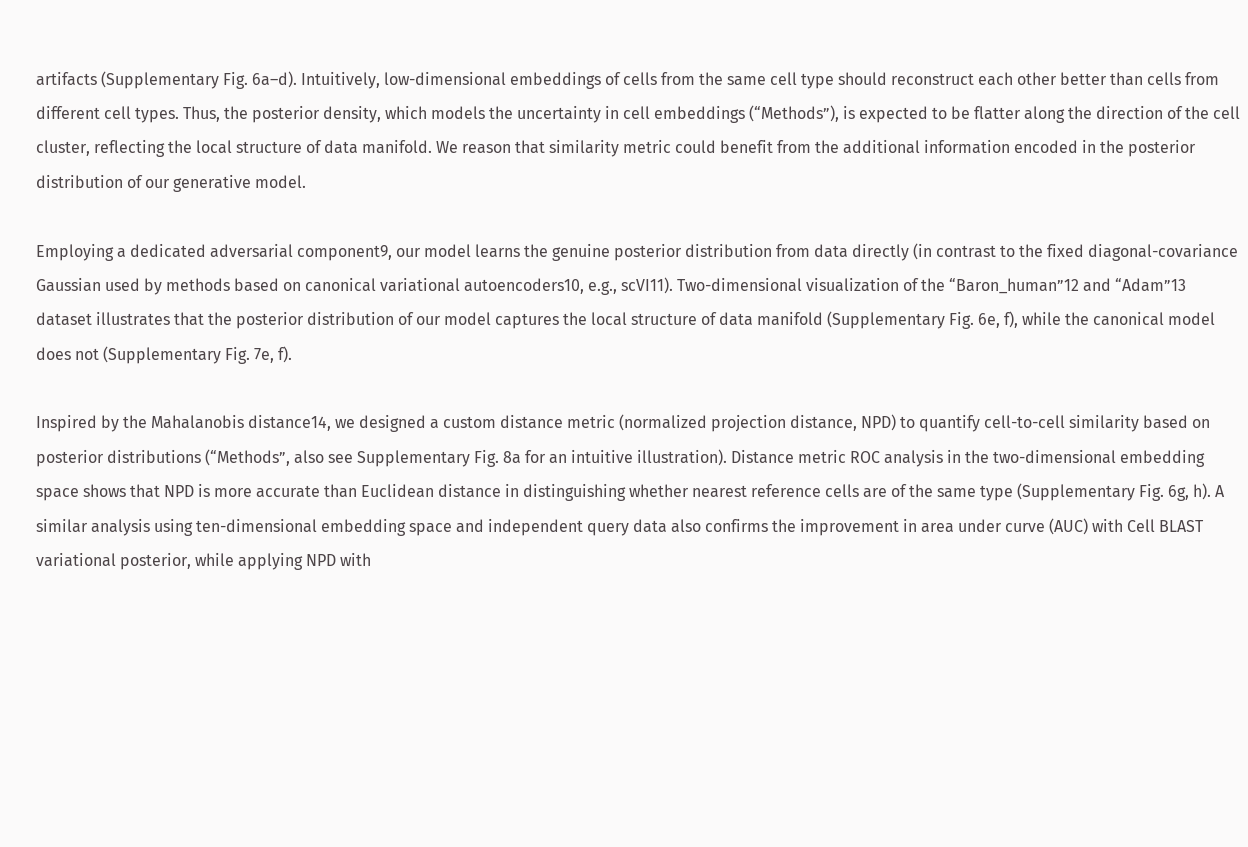artifacts (Supplementary Fig. 6a–d). Intuitively, low-dimensional embeddings of cells from the same cell type should reconstruct each other better than cells from different cell types. Thus, the posterior density, which models the uncertainty in cell embeddings (“Methods”), is expected to be flatter along the direction of the cell cluster, reflecting the local structure of data manifold. We reason that similarity metric could benefit from the additional information encoded in the posterior distribution of our generative model.

Employing a dedicated adversarial component9, our model learns the genuine posterior distribution from data directly (in contrast to the fixed diagonal-covariance Gaussian used by methods based on canonical variational autoencoders10, e.g., scVI11). Two-dimensional visualization of the “Baron_human”12 and “Adam”13 dataset illustrates that the posterior distribution of our model captures the local structure of data manifold (Supplementary Fig. 6e, f), while the canonical model does not (Supplementary Fig. 7e, f).

Inspired by the Mahalanobis distance14, we designed a custom distance metric (normalized projection distance, NPD) to quantify cell-to-cell similarity based on posterior distributions (“Methods”, also see Supplementary Fig. 8a for an intuitive illustration). Distance metric ROC analysis in the two-dimensional embedding space shows that NPD is more accurate than Euclidean distance in distinguishing whether nearest reference cells are of the same type (Supplementary Fig. 6g, h). A similar analysis using ten-dimensional embedding space and independent query data also confirms the improvement in area under curve (AUC) with Cell BLAST variational posterior, while applying NPD with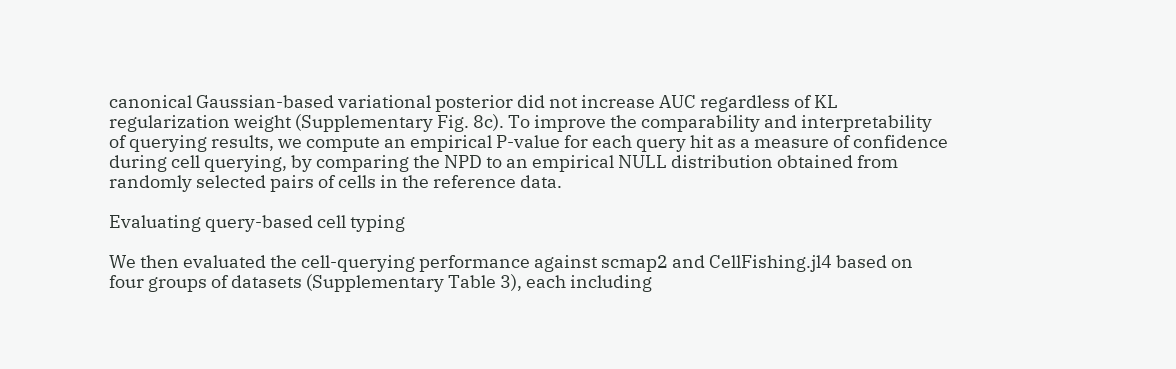canonical Gaussian-based variational posterior did not increase AUC regardless of KL regularization weight (Supplementary Fig. 8c). To improve the comparability and interpretability of querying results, we compute an empirical P-value for each query hit as a measure of confidence during cell querying, by comparing the NPD to an empirical NULL distribution obtained from randomly selected pairs of cells in the reference data.

Evaluating query-based cell typing

We then evaluated the cell-querying performance against scmap2 and CellFishing.jl4 based on four groups of datasets (Supplementary Table 3), each including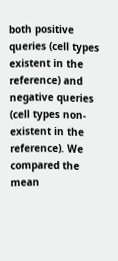both positive queries (cell types existent in the reference) and negative queries (cell types non-existent in the reference). We compared the mean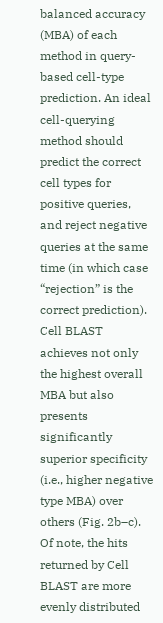balanced accuracy (MBA) of each method in query-based cell-type prediction. An ideal cell-querying method should predict the correct cell types for positive queries, and reject negative queries at the same time (in which case “rejection” is the correct prediction). Cell BLAST achieves not only the highest overall MBA but also presents significantly superior specificity (i.e., higher negative type MBA) over others (Fig. 2b–c). Of note, the hits returned by Cell BLAST are more evenly distributed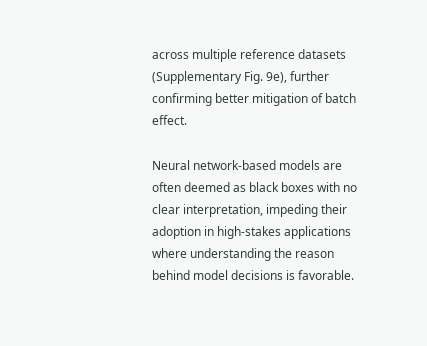across multiple reference datasets (Supplementary Fig. 9e), further confirming better mitigation of batch effect.

Neural network-based models are often deemed as black boxes with no clear interpretation, impeding their adoption in high-stakes applications where understanding the reason behind model decisions is favorable.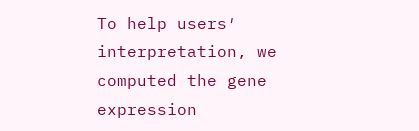To help users′ interpretation, we computed the gene expression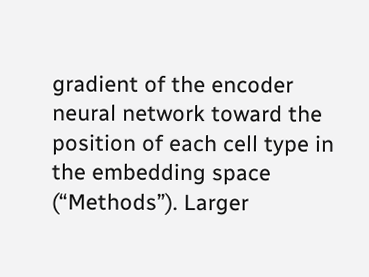gradient of the encoder neural network toward the position of each cell type in the embedding space (“Methods”). Larger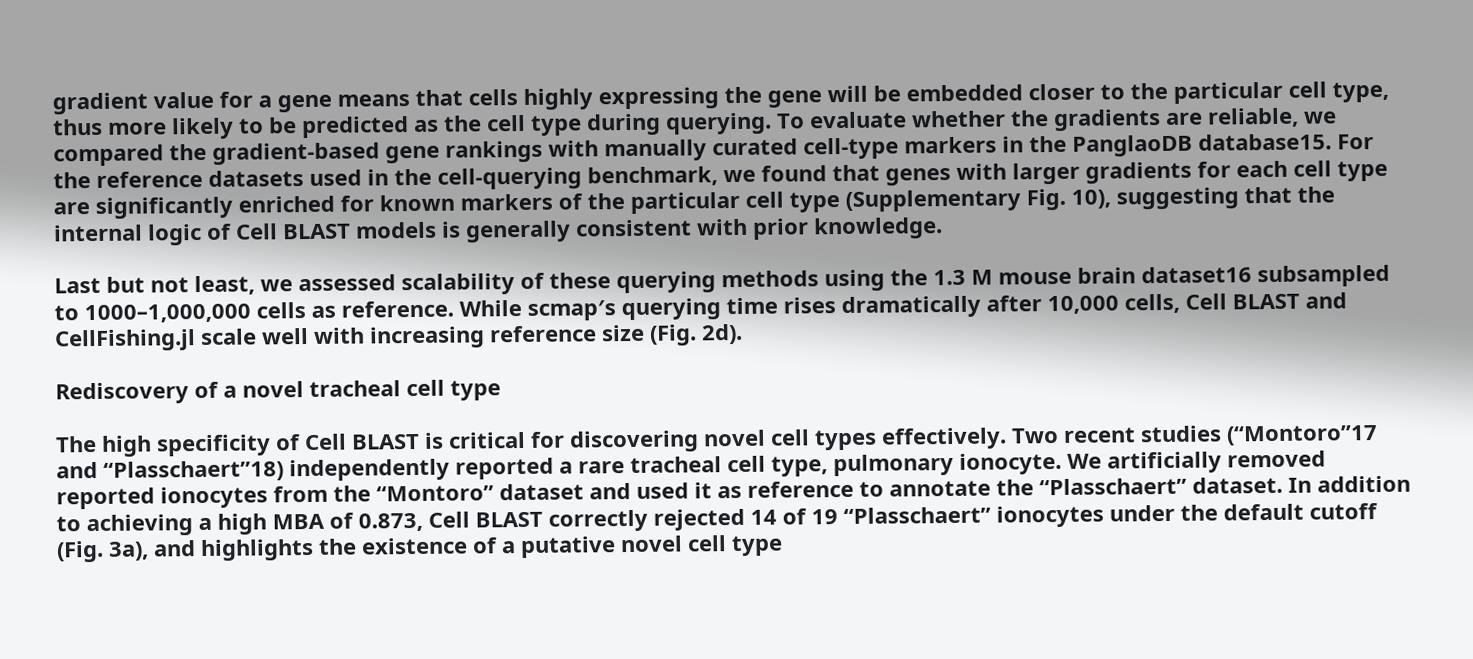gradient value for a gene means that cells highly expressing the gene will be embedded closer to the particular cell type, thus more likely to be predicted as the cell type during querying. To evaluate whether the gradients are reliable, we compared the gradient-based gene rankings with manually curated cell-type markers in the PanglaoDB database15. For the reference datasets used in the cell-querying benchmark, we found that genes with larger gradients for each cell type are significantly enriched for known markers of the particular cell type (Supplementary Fig. 10), suggesting that the internal logic of Cell BLAST models is generally consistent with prior knowledge.

Last but not least, we assessed scalability of these querying methods using the 1.3 M mouse brain dataset16 subsampled to 1000–1,000,000 cells as reference. While scmap′s querying time rises dramatically after 10,000 cells, Cell BLAST and CellFishing.jl scale well with increasing reference size (Fig. 2d).

Rediscovery of a novel tracheal cell type

The high specificity of Cell BLAST is critical for discovering novel cell types effectively. Two recent studies (“Montoro”17 and “Plasschaert”18) independently reported a rare tracheal cell type, pulmonary ionocyte. We artificially removed reported ionocytes from the “Montoro” dataset and used it as reference to annotate the “Plasschaert” dataset. In addition to achieving a high MBA of 0.873, Cell BLAST correctly rejected 14 of 19 “Plasschaert” ionocytes under the default cutoff (Fig. 3a), and highlights the existence of a putative novel cell type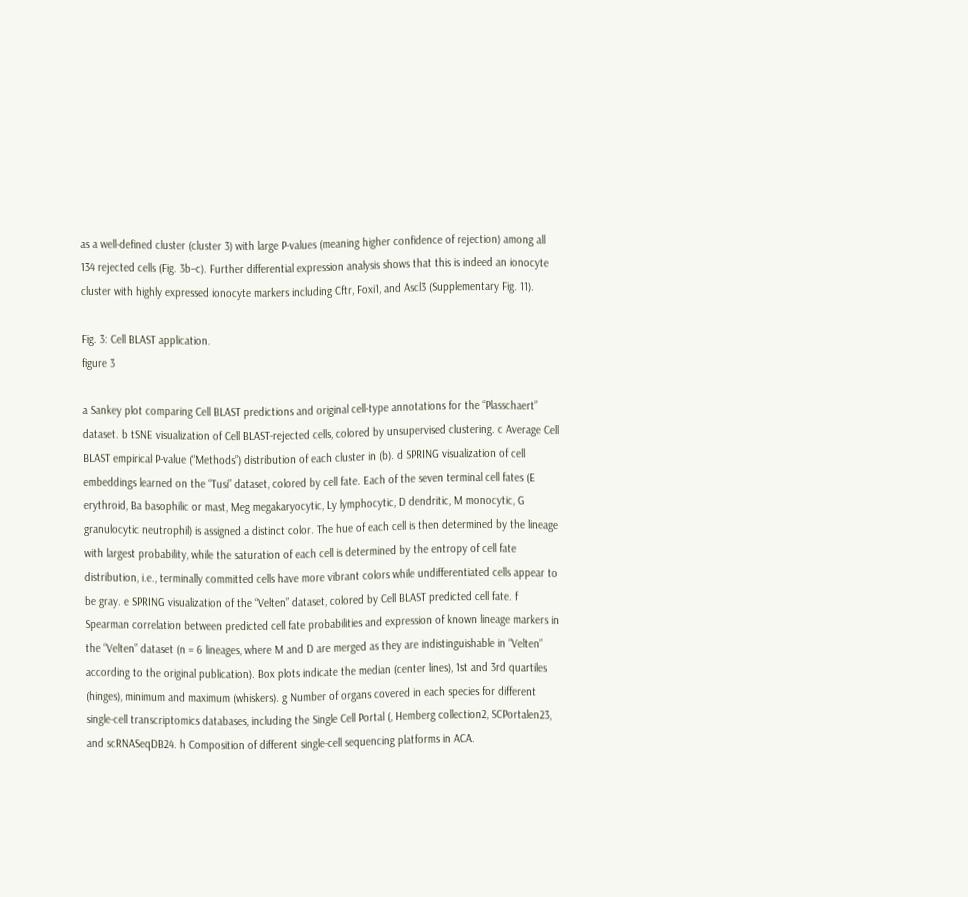as a well-defined cluster (cluster 3) with large P-values (meaning higher confidence of rejection) among all 134 rejected cells (Fig. 3b–c). Further differential expression analysis shows that this is indeed an ionocyte cluster with highly expressed ionocyte markers including Cftr, Foxi1, and Ascl3 (Supplementary Fig. 11).

Fig. 3: Cell BLAST application.
figure 3

a Sankey plot comparing Cell BLAST predictions and original cell-type annotations for the “Plasschaert” dataset. b tSNE visualization of Cell BLAST-rejected cells, colored by unsupervised clustering. c Average Cell BLAST empirical P-value (“Methods”) distribution of each cluster in (b). d SPRING visualization of cell embeddings learned on the “Tusi” dataset, colored by cell fate. Each of the seven terminal cell fates (E erythroid, Ba basophilic or mast, Meg megakaryocytic, Ly lymphocytic, D dendritic, M monocytic, G granulocytic neutrophil) is assigned a distinct color. The hue of each cell is then determined by the lineage with largest probability, while the saturation of each cell is determined by the entropy of cell fate distribution, i.e., terminally committed cells have more vibrant colors while undifferentiated cells appear to be gray. e SPRING visualization of the “Velten” dataset, colored by Cell BLAST predicted cell fate. f Spearman correlation between predicted cell fate probabilities and expression of known lineage markers in the “Velten” dataset (n = 6 lineages, where M and D are merged as they are indistinguishable in “Velten” according to the original publication). Box plots indicate the median (center lines), 1st and 3rd quartiles (hinges), minimum and maximum (whiskers). g Number of organs covered in each species for different single-cell transcriptomics databases, including the Single Cell Portal (, Hemberg collection2, SCPortalen23, and scRNASeqDB24. h Composition of different single-cell sequencing platforms in ACA.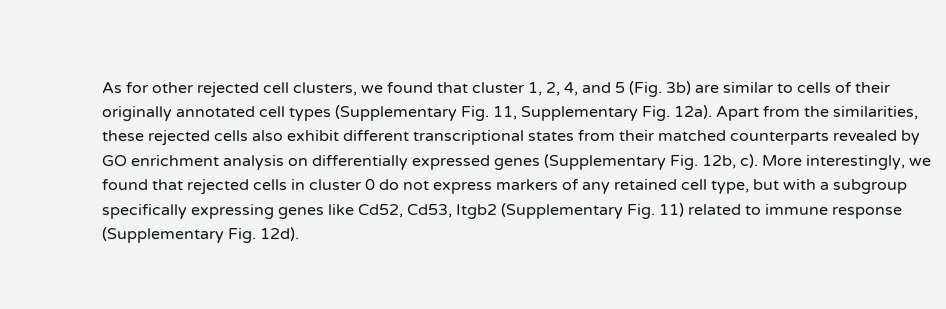As for other rejected cell clusters, we found that cluster 1, 2, 4, and 5 (Fig. 3b) are similar to cells of their originally annotated cell types (Supplementary Fig. 11, Supplementary Fig. 12a). Apart from the similarities, these rejected cells also exhibit different transcriptional states from their matched counterparts revealed by GO enrichment analysis on differentially expressed genes (Supplementary Fig. 12b, c). More interestingly, we found that rejected cells in cluster 0 do not express markers of any retained cell type, but with a subgroup specifically expressing genes like Cd52, Cd53, Itgb2 (Supplementary Fig. 11) related to immune response (Supplementary Fig. 12d).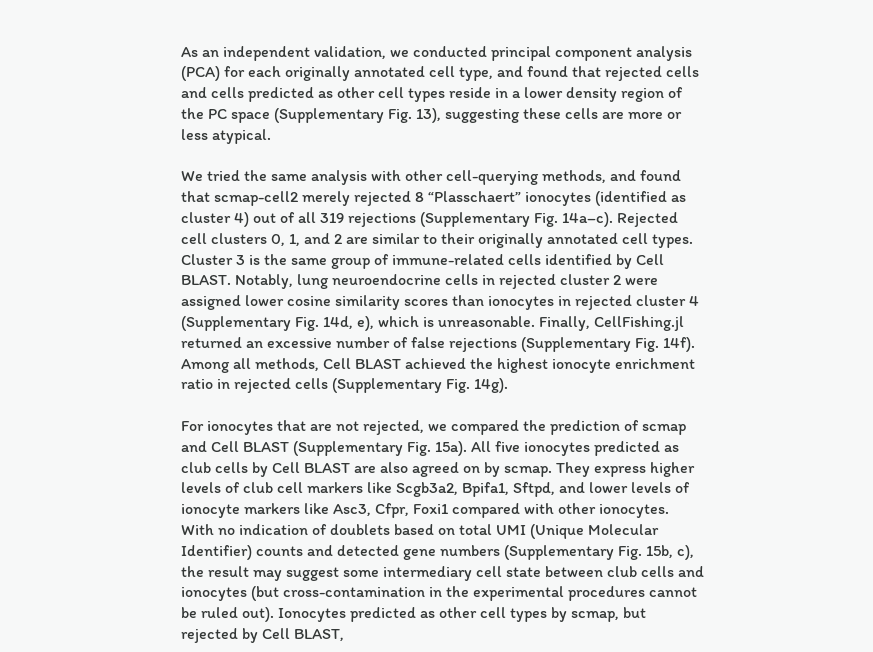As an independent validation, we conducted principal component analysis (PCA) for each originally annotated cell type, and found that rejected cells and cells predicted as other cell types reside in a lower density region of the PC space (Supplementary Fig. 13), suggesting these cells are more or less atypical.

We tried the same analysis with other cell-querying methods, and found that scmap-cell2 merely rejected 8 “Plasschaert” ionocytes (identified as cluster 4) out of all 319 rejections (Supplementary Fig. 14a–c). Rejected cell clusters 0, 1, and 2 are similar to their originally annotated cell types. Cluster 3 is the same group of immune-related cells identified by Cell BLAST. Notably, lung neuroendocrine cells in rejected cluster 2 were assigned lower cosine similarity scores than ionocytes in rejected cluster 4 (Supplementary Fig. 14d, e), which is unreasonable. Finally, CellFishing.jl returned an excessive number of false rejections (Supplementary Fig. 14f). Among all methods, Cell BLAST achieved the highest ionocyte enrichment ratio in rejected cells (Supplementary Fig. 14g).

For ionocytes that are not rejected, we compared the prediction of scmap and Cell BLAST (Supplementary Fig. 15a). All five ionocytes predicted as club cells by Cell BLAST are also agreed on by scmap. They express higher levels of club cell markers like Scgb3a2, Bpifa1, Sftpd, and lower levels of ionocyte markers like Asc3, Cfpr, Foxi1 compared with other ionocytes. With no indication of doublets based on total UMI (Unique Molecular Identifier) counts and detected gene numbers (Supplementary Fig. 15b, c), the result may suggest some intermediary cell state between club cells and ionocytes (but cross-contamination in the experimental procedures cannot be ruled out). Ionocytes predicted as other cell types by scmap, but rejected by Cell BLAST,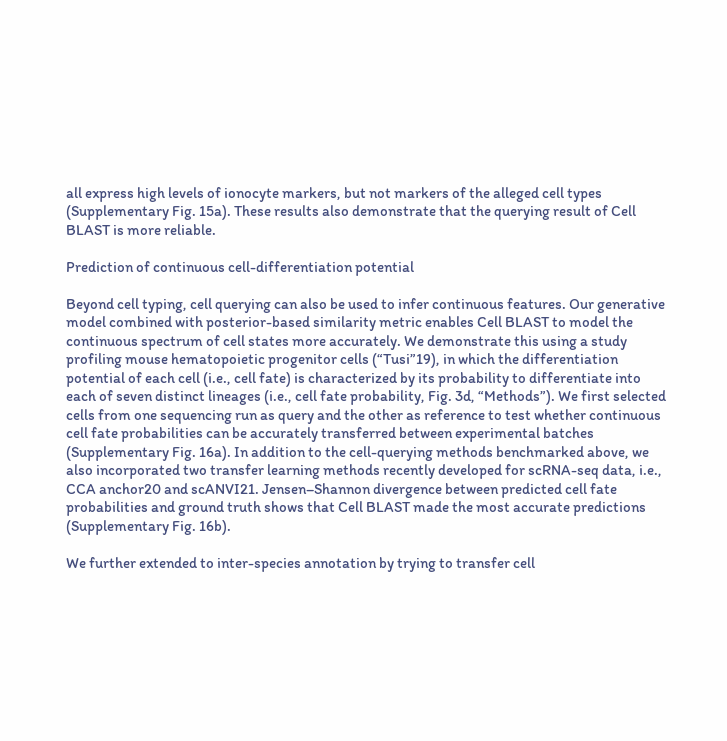all express high levels of ionocyte markers, but not markers of the alleged cell types (Supplementary Fig. 15a). These results also demonstrate that the querying result of Cell BLAST is more reliable.

Prediction of continuous cell-differentiation potential

Beyond cell typing, cell querying can also be used to infer continuous features. Our generative model combined with posterior-based similarity metric enables Cell BLAST to model the continuous spectrum of cell states more accurately. We demonstrate this using a study profiling mouse hematopoietic progenitor cells (“Tusi”19), in which the differentiation potential of each cell (i.e., cell fate) is characterized by its probability to differentiate into each of seven distinct lineages (i.e., cell fate probability, Fig. 3d, “Methods”). We first selected cells from one sequencing run as query and the other as reference to test whether continuous cell fate probabilities can be accurately transferred between experimental batches (Supplementary Fig. 16a). In addition to the cell-querying methods benchmarked above, we also incorporated two transfer learning methods recently developed for scRNA-seq data, i.e., CCA anchor20 and scANVI21. Jensen–Shannon divergence between predicted cell fate probabilities and ground truth shows that Cell BLAST made the most accurate predictions (Supplementary Fig. 16b).

We further extended to inter-species annotation by trying to transfer cell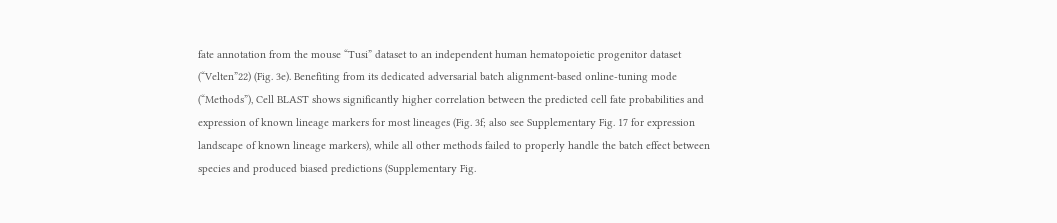fate annotation from the mouse “Tusi” dataset to an independent human hematopoietic progenitor dataset (“Velten”22) (Fig. 3e). Benefiting from its dedicated adversarial batch alignment-based online-tuning mode (“Methods”), Cell BLAST shows significantly higher correlation between the predicted cell fate probabilities and expression of known lineage markers for most lineages (Fig. 3f; also see Supplementary Fig. 17 for expression landscape of known lineage markers), while all other methods failed to properly handle the batch effect between species and produced biased predictions (Supplementary Fig.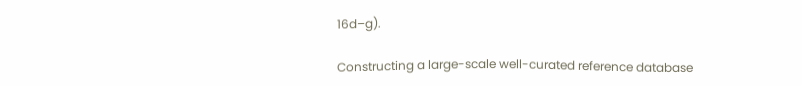16d–g).

Constructing a large-scale well-curated reference database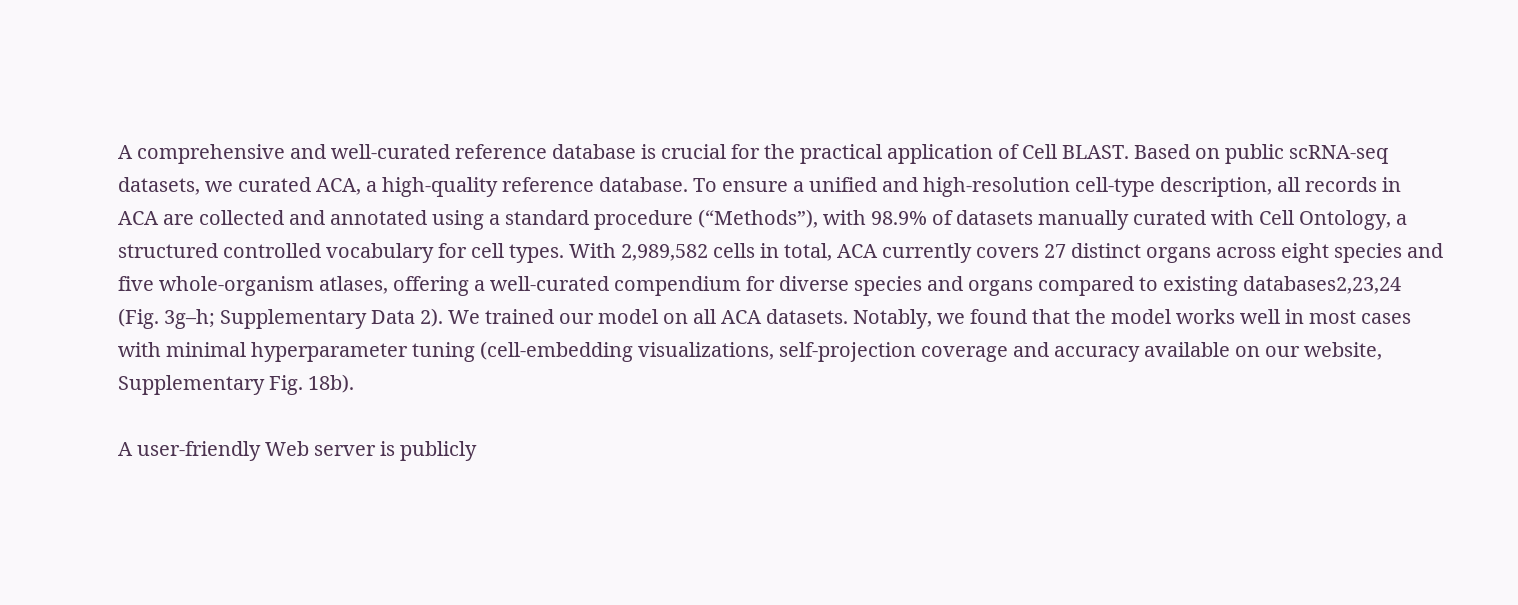A comprehensive and well-curated reference database is crucial for the practical application of Cell BLAST. Based on public scRNA-seq datasets, we curated ACA, a high-quality reference database. To ensure a unified and high-resolution cell-type description, all records in ACA are collected and annotated using a standard procedure (“Methods”), with 98.9% of datasets manually curated with Cell Ontology, a structured controlled vocabulary for cell types. With 2,989,582 cells in total, ACA currently covers 27 distinct organs across eight species and five whole-organism atlases, offering a well-curated compendium for diverse species and organs compared to existing databases2,23,24 (Fig. 3g–h; Supplementary Data 2). We trained our model on all ACA datasets. Notably, we found that the model works well in most cases with minimal hyperparameter tuning (cell-embedding visualizations, self-projection coverage and accuracy available on our website, Supplementary Fig. 18b).

A user-friendly Web server is publicly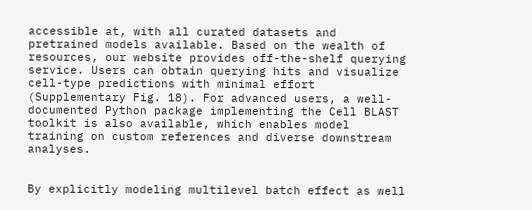accessible at, with all curated datasets and pretrained models available. Based on the wealth of resources, our website provides off-the-shelf querying service. Users can obtain querying hits and visualize cell-type predictions with minimal effort (Supplementary Fig. 18). For advanced users, a well-documented Python package implementing the Cell BLAST toolkit is also available, which enables model training on custom references and diverse downstream analyses.


By explicitly modeling multilevel batch effect as well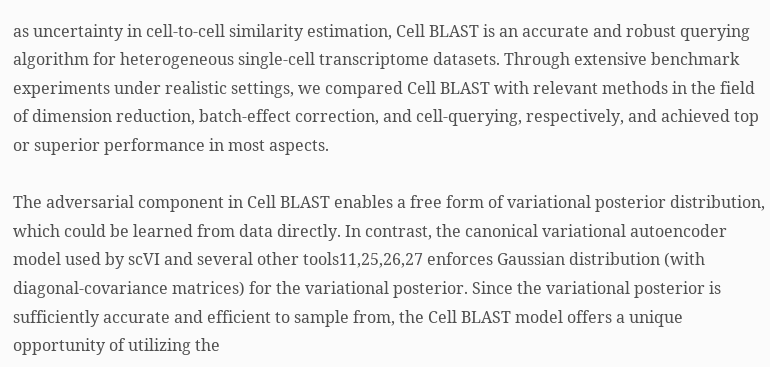as uncertainty in cell-to-cell similarity estimation, Cell BLAST is an accurate and robust querying algorithm for heterogeneous single-cell transcriptome datasets. Through extensive benchmark experiments under realistic settings, we compared Cell BLAST with relevant methods in the field of dimension reduction, batch-effect correction, and cell-querying, respectively, and achieved top or superior performance in most aspects.

The adversarial component in Cell BLAST enables a free form of variational posterior distribution, which could be learned from data directly. In contrast, the canonical variational autoencoder model used by scVI and several other tools11,25,26,27 enforces Gaussian distribution (with diagonal-covariance matrices) for the variational posterior. Since the variational posterior is sufficiently accurate and efficient to sample from, the Cell BLAST model offers a unique opportunity of utilizing the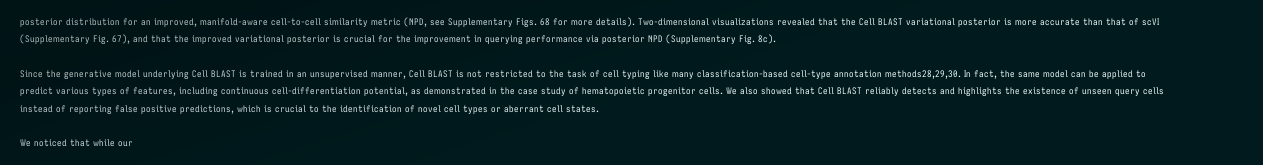posterior distribution for an improved, manifold-aware cell-to-cell similarity metric (NPD, see Supplementary Figs. 68 for more details). Two-dimensional visualizations revealed that the Cell BLAST variational posterior is more accurate than that of scVI (Supplementary Fig. 67), and that the improved variational posterior is crucial for the improvement in querying performance via posterior NPD (Supplementary Fig. 8c).

Since the generative model underlying Cell BLAST is trained in an unsupervised manner, Cell BLAST is not restricted to the task of cell typing like many classification-based cell-type annotation methods28,29,30. In fact, the same model can be applied to predict various types of features, including continuous cell-differentiation potential, as demonstrated in the case study of hematopoietic progenitor cells. We also showed that Cell BLAST reliably detects and highlights the existence of unseen query cells instead of reporting false positive predictions, which is crucial to the identification of novel cell types or aberrant cell states.

We noticed that while our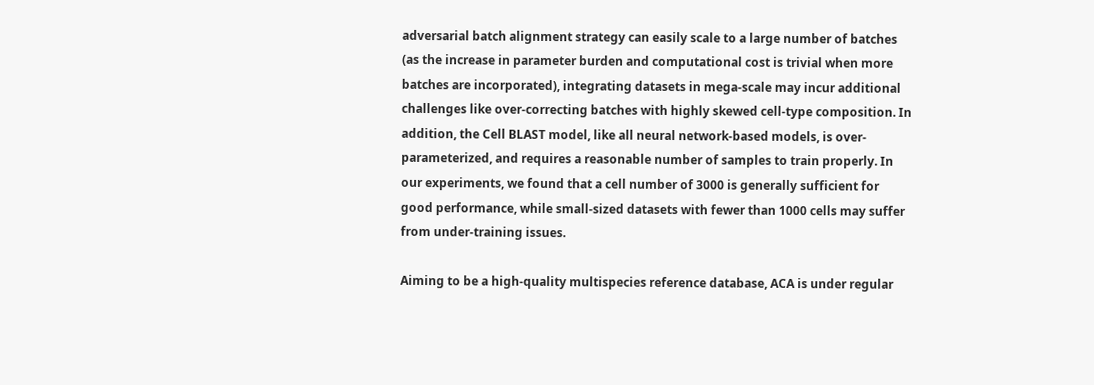adversarial batch alignment strategy can easily scale to a large number of batches (as the increase in parameter burden and computational cost is trivial when more batches are incorporated), integrating datasets in mega-scale may incur additional challenges like over-correcting batches with highly skewed cell-type composition. In addition, the Cell BLAST model, like all neural network-based models, is over-parameterized, and requires a reasonable number of samples to train properly. In our experiments, we found that a cell number of 3000 is generally sufficient for good performance, while small-sized datasets with fewer than 1000 cells may suffer from under-training issues.

Aiming to be a high-quality multispecies reference database, ACA is under regular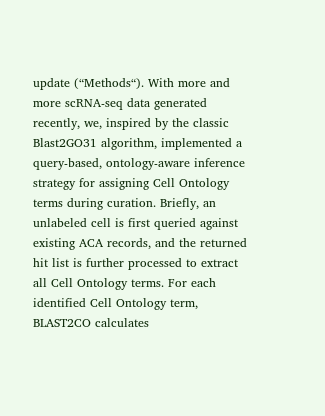update (“Methods“). With more and more scRNA-seq data generated recently, we, inspired by the classic Blast2GO31 algorithm, implemented a query-based, ontology-aware inference strategy for assigning Cell Ontology terms during curation. Briefly, an unlabeled cell is first queried against existing ACA records, and the returned hit list is further processed to extract all Cell Ontology terms. For each identified Cell Ontology term, BLAST2CO calculates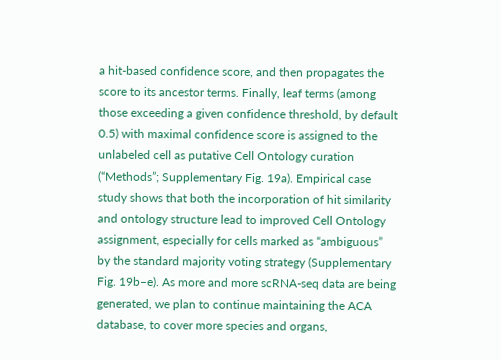a hit-based confidence score, and then propagates the score to its ancestor terms. Finally, leaf terms (among those exceeding a given confidence threshold, by default 0.5) with maximal confidence score is assigned to the unlabeled cell as putative Cell Ontology curation (“Methods”; Supplementary Fig. 19a). Empirical case study shows that both the incorporation of hit similarity and ontology structure lead to improved Cell Ontology assignment, especially for cells marked as “ambiguous” by the standard majority voting strategy (Supplementary Fig. 19b–e). As more and more scRNA-seq data are being generated, we plan to continue maintaining the ACA database, to cover more species and organs,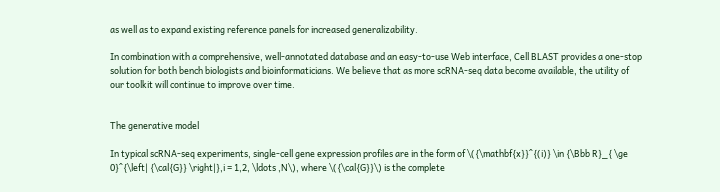as well as to expand existing reference panels for increased generalizability.

In combination with a comprehensive, well-annotated database and an easy-to-use Web interface, Cell BLAST provides a one-stop solution for both bench biologists and bioinformaticians. We believe that as more scRNA-seq data become available, the utility of our toolkit will continue to improve over time.


The generative model

In typical scRNA-seq experiments, single-cell gene expression profiles are in the form of \({\mathbf{x}}^{(i)} \in {\Bbb R}_{ \ge 0}^{\left| {\cal{G}} \right|},i = 1,2, \ldots ,N\), where \({\cal{G}}\) is the complete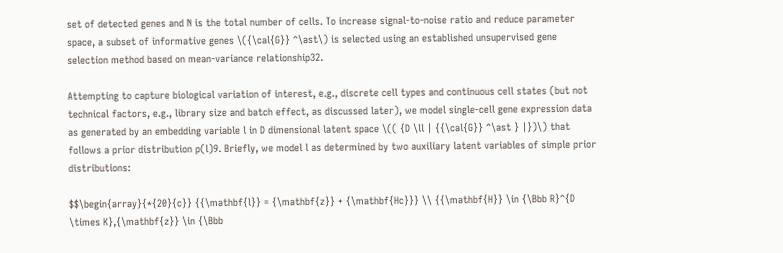set of detected genes and N is the total number of cells. To increase signal-to-noise ratio and reduce parameter space, a subset of informative genes \({\cal{G}} ^\ast\) is selected using an established unsupervised gene selection method based on mean-variance relationship32.

Attempting to capture biological variation of interest, e.g., discrete cell types and continuous cell states (but not technical factors, e.g., library size and batch effect, as discussed later), we model single-cell gene expression data as generated by an embedding variable l in D dimensional latent space \(( {D \ll | {{\cal{G}} ^\ast } |})\) that follows a prior distribution p(l)9. Briefly, we model l as determined by two auxiliary latent variables of simple prior distributions:

$$\begin{array}{*{20}{c}} {{\mathbf{l}} = {\mathbf{z}} + {\mathbf{Hc}}} \\ {{\mathbf{H}} \in {\Bbb R}^{D \times K},{\mathbf{z}} \in {\Bbb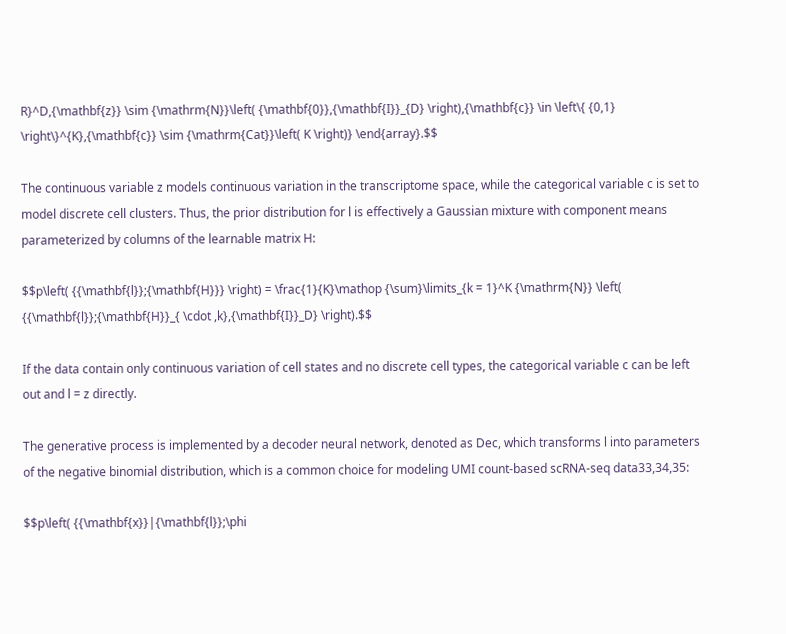R}^D,{\mathbf{z}} \sim {\mathrm{N}}\left( {\mathbf{0}},{\mathbf{I}}_{D} \right),{\mathbf{c}} \in \left\{ {0,1} \right\}^{K},{\mathbf{c}} \sim {\mathrm{Cat}}\left( K \right)} \end{array}.$$

The continuous variable z models continuous variation in the transcriptome space, while the categorical variable c is set to model discrete cell clusters. Thus, the prior distribution for l is effectively a Gaussian mixture with component means parameterized by columns of the learnable matrix H:

$$p\left( {{\mathbf{l}};{\mathbf{H}}} \right) = \frac{1}{K}\mathop {\sum}\limits_{k = 1}^K {\mathrm{N}} \left( {{\mathbf{l}};{\mathbf{H}}_{ \cdot ,k},{\mathbf{I}}_D} \right).$$

If the data contain only continuous variation of cell states and no discrete cell types, the categorical variable c can be left out and l = z directly.

The generative process is implemented by a decoder neural network, denoted as Dec, which transforms l into parameters of the negative binomial distribution, which is a common choice for modeling UMI count-based scRNA-seq data33,34,35:

$$p\left( {{\mathbf{x}}|{\mathbf{l}};\phi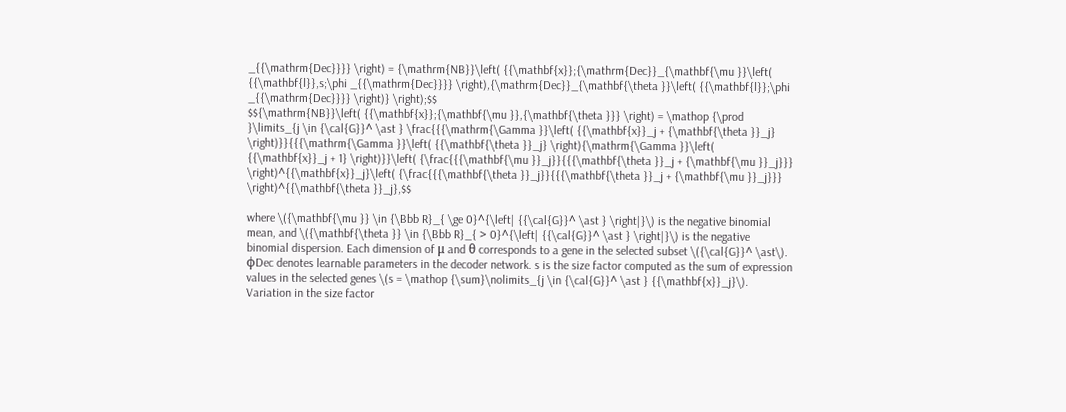_{{\mathrm{Dec}}}} \right) = {\mathrm{NB}}\left( {{\mathbf{x}};{\mathrm{Dec}}_{\mathbf{\mu }}\left( {{\mathbf{l}},s;\phi _{{\mathrm{Dec}}}} \right),{\mathrm{Dec}}_{\mathbf{\theta }}\left( {{\mathbf{l}};\phi _{{\mathrm{Dec}}}} \right)} \right);$$
$${\mathrm{NB}}\left( {{\mathbf{x}};{\mathbf{\mu }},{\mathbf{\theta }}} \right) = \mathop {\prod }\limits_{j \in {\cal{G}}^ \ast } \frac{{{\mathrm{\Gamma }}\left( {{\mathbf{x}}_j + {\mathbf{\theta }}_j} \right)}}{{{\mathrm{\Gamma }}\left( {{\mathbf{\theta }}_j} \right){\mathrm{\Gamma }}\left( {{\mathbf{x}}_j + 1} \right)}}\left( {\frac{{{\mathbf{\mu }}_j}}{{{\mathbf{\theta }}_j + {\mathbf{\mu }}_j}}} \right)^{{\mathbf{x}}_j}\left( {\frac{{{\mathbf{\theta }}_j}}{{{\mathbf{\theta }}_j + {\mathbf{\mu }}_j}}} \right)^{{\mathbf{\theta }}_j},$$

where \({\mathbf{\mu }} \in {\Bbb R}_{ \ge 0}^{\left| {{\cal{G}}^ \ast } \right|}\) is the negative binomial mean, and \({\mathbf{\theta }} \in {\Bbb R}_{ > 0}^{\left| {{\cal{G}}^ \ast } \right|}\) is the negative binomial dispersion. Each dimension of μ and θ corresponds to a gene in the selected subset \({\cal{G}}^ \ast\). ϕDec denotes learnable parameters in the decoder network. s is the size factor computed as the sum of expression values in the selected genes \(s = \mathop {\sum}\nolimits_{j \in {\cal{G}}^ \ast } {{\mathbf{x}}_j}\). Variation in the size factor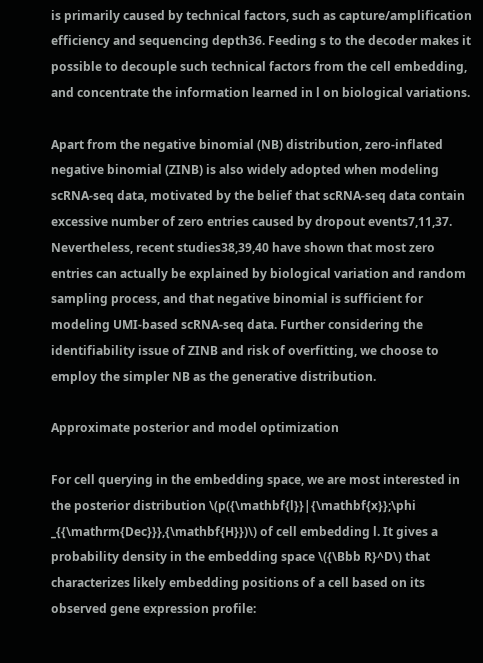is primarily caused by technical factors, such as capture/amplification efficiency and sequencing depth36. Feeding s to the decoder makes it possible to decouple such technical factors from the cell embedding, and concentrate the information learned in l on biological variations.

Apart from the negative binomial (NB) distribution, zero-inflated negative binomial (ZINB) is also widely adopted when modeling scRNA-seq data, motivated by the belief that scRNA-seq data contain excessive number of zero entries caused by dropout events7,11,37. Nevertheless, recent studies38,39,40 have shown that most zero entries can actually be explained by biological variation and random sampling process, and that negative binomial is sufficient for modeling UMI-based scRNA-seq data. Further considering the identifiability issue of ZINB and risk of overfitting, we choose to employ the simpler NB as the generative distribution.

Approximate posterior and model optimization

For cell querying in the embedding space, we are most interested in the posterior distribution \(p({\mathbf{l}}|{\mathbf{x}};\phi _{{\mathrm{Dec}}},{\mathbf{H}})\) of cell embedding l. It gives a probability density in the embedding space \({\Bbb R}^D\) that characterizes likely embedding positions of a cell based on its observed gene expression profile: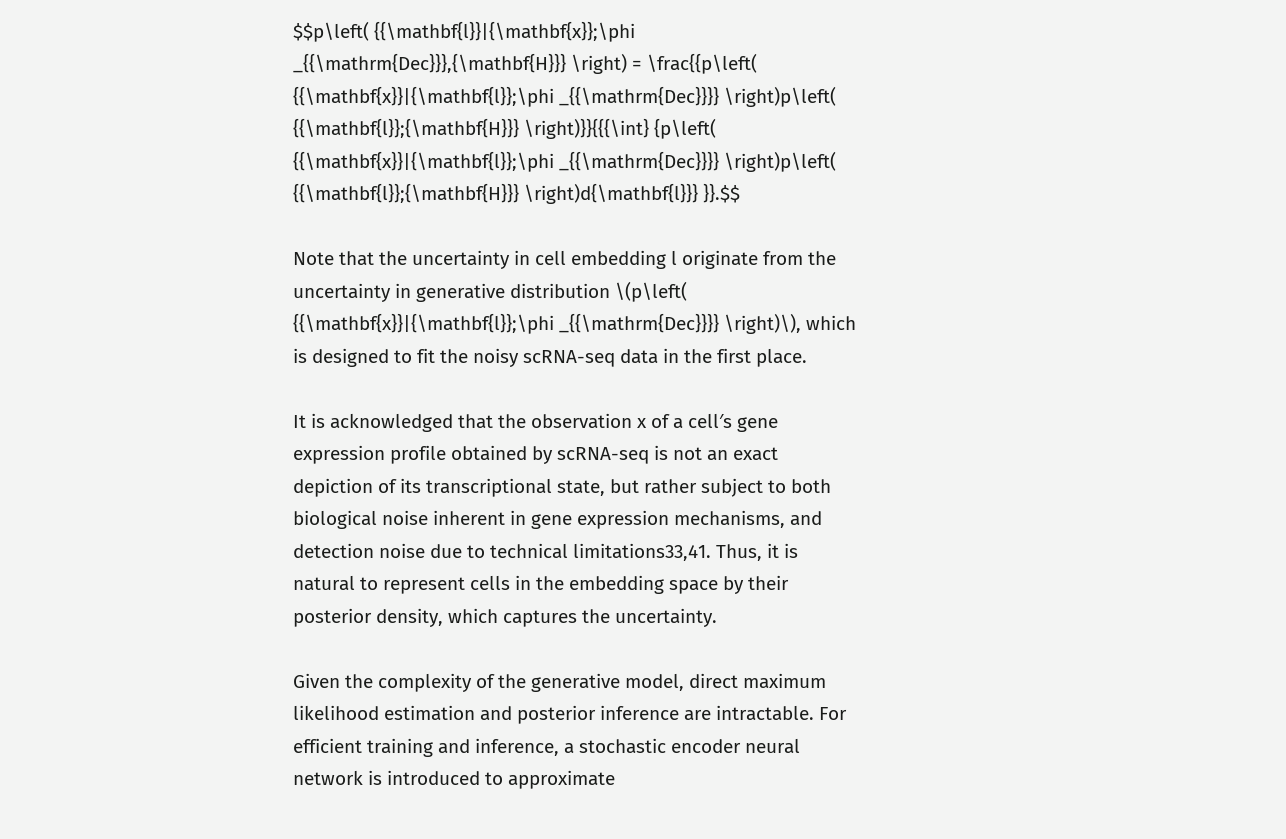$$p\left( {{\mathbf{l}}|{\mathbf{x}};\phi _{{\mathrm{Dec}}},{\mathbf{H}}} \right) = \frac{{p\left( {{\mathbf{x}}|{\mathbf{l}};\phi _{{\mathrm{Dec}}}} \right)p\left( {{\mathbf{l}};{\mathbf{H}}} \right)}}{{{\int} {p\left( {{\mathbf{x}}|{\mathbf{l}};\phi _{{\mathrm{Dec}}}} \right)p\left( {{\mathbf{l}};{\mathbf{H}}} \right)d{\mathbf{l}}} }}.$$

Note that the uncertainty in cell embedding l originate from the uncertainty in generative distribution \(p\left( {{\mathbf{x}}|{\mathbf{l}};\phi _{{\mathrm{Dec}}}} \right)\), which is designed to fit the noisy scRNA-seq data in the first place.

It is acknowledged that the observation x of a cell′s gene expression profile obtained by scRNA-seq is not an exact depiction of its transcriptional state, but rather subject to both biological noise inherent in gene expression mechanisms, and detection noise due to technical limitations33,41. Thus, it is natural to represent cells in the embedding space by their posterior density, which captures the uncertainty.

Given the complexity of the generative model, direct maximum likelihood estimation and posterior inference are intractable. For efficient training and inference, a stochastic encoder neural network is introduced to approximate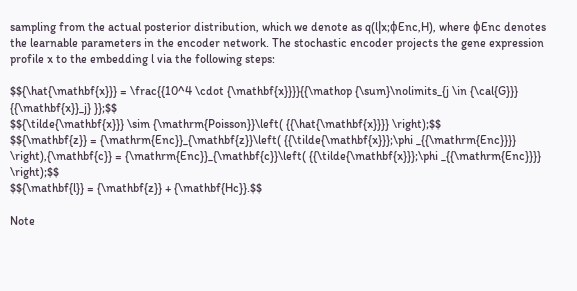sampling from the actual posterior distribution, which we denote as q(l|x;ϕEnc,H), where ϕEnc denotes the learnable parameters in the encoder network. The stochastic encoder projects the gene expression profile x to the embedding l via the following steps:

$${\hat{\mathbf{x}}} = \frac{{10^4 \cdot {\mathbf{x}}}}{{\mathop {\sum}\nolimits_{j \in {\cal{G}}} {{\mathbf{x}}_j} }};$$
$${\tilde{\mathbf{x}}} \sim {\mathrm{Poisson}}\left( {{\hat{\mathbf{x}}}} \right);$$
$${\mathbf{z}} = {\mathrm{Enc}}_{\mathbf{z}}\left( {{\tilde{\mathbf{x}}};\phi _{{\mathrm{Enc}}}} \right),{\mathbf{c}} = {\mathrm{Enc}}_{\mathbf{c}}\left( {{\tilde{\mathbf{x}}};\phi _{{\mathrm{Enc}}}} \right);$$
$${\mathbf{l}} = {\mathbf{z}} + {\mathbf{Hc}}.$$

Note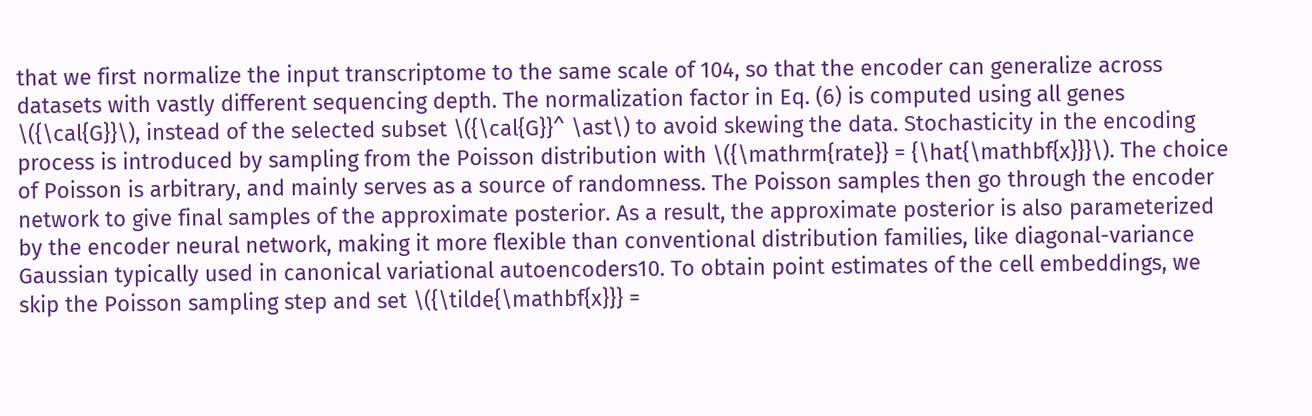that we first normalize the input transcriptome to the same scale of 104, so that the encoder can generalize across datasets with vastly different sequencing depth. The normalization factor in Eq. (6) is computed using all genes \({\cal{G}}\), instead of the selected subset \({\cal{G}}^ \ast\) to avoid skewing the data. Stochasticity in the encoding process is introduced by sampling from the Poisson distribution with \({\mathrm{rate}} = {\hat{\mathbf{x}}}\). The choice of Poisson is arbitrary, and mainly serves as a source of randomness. The Poisson samples then go through the encoder network to give final samples of the approximate posterior. As a result, the approximate posterior is also parameterized by the encoder neural network, making it more flexible than conventional distribution families, like diagonal-variance Gaussian typically used in canonical variational autoencoders10. To obtain point estimates of the cell embeddings, we skip the Poisson sampling step and set \({\tilde{\mathbf{x}}} =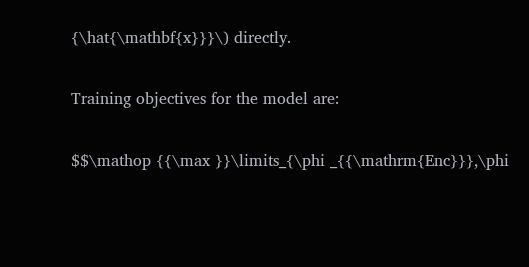{\hat{\mathbf{x}}}\) directly.

Training objectives for the model are:

$$\mathop {{\max }}\limits_{\phi _{{\mathrm{Enc}}},\phi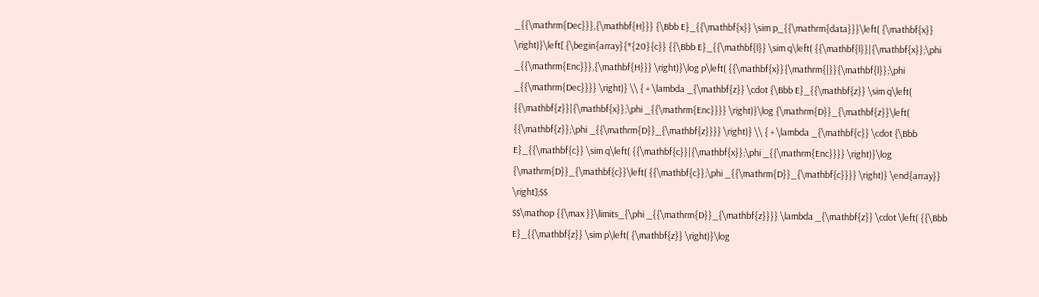_{{\mathrm{Dec}}},{\mathbf{H}}} {\Bbb E}_{{\mathbf{x}} \sim p_{{\mathrm{data}}}\left( {\mathbf{x}} \right)}\left[ {\begin{array}{*{20}{c}} {{\Bbb E}_{{\mathbf{l}} \sim q\left( {{\mathbf{l}}|{\mathbf{x}};\phi _{{\mathrm{Enc}}},{\mathbf{H}}} \right)}\log p\left( {{\mathbf{x}}{\mathrm{|}}{\mathbf{l}};\phi _{{\mathrm{Dec}}}} \right)} \\ { + \lambda _{\mathbf{z}} \cdot {\Bbb E}_{{\mathbf{z}} \sim q\left( {{\mathbf{z}}|{\mathbf{x}};\phi _{{\mathrm{Enc}}}} \right)}\log {\mathrm{D}}_{\mathbf{z}}\left( {{\mathbf{z}};\phi _{{\mathrm{D}}_{\mathbf{z}}}} \right)} \\ { + \lambda _{\mathbf{c}} \cdot {\Bbb E}_{{\mathbf{c}} \sim q\left( {{\mathbf{c}}|{\mathbf{x}};\phi _{{\mathrm{Enc}}}} \right)}\log {\mathrm{D}}_{\mathbf{c}}\left( {{\mathbf{c}};\phi _{{\mathrm{D}}_{\mathbf{c}}}} \right)} \end{array}} \right];$$
$$\mathop {{\max }}\limits_{\phi _{{\mathrm{D}}_{\mathbf{z}}}} \lambda _{\mathbf{z}} \cdot \left( {{\Bbb E}_{{\mathbf{z}} \sim p\left( {\mathbf{z}} \right)}\log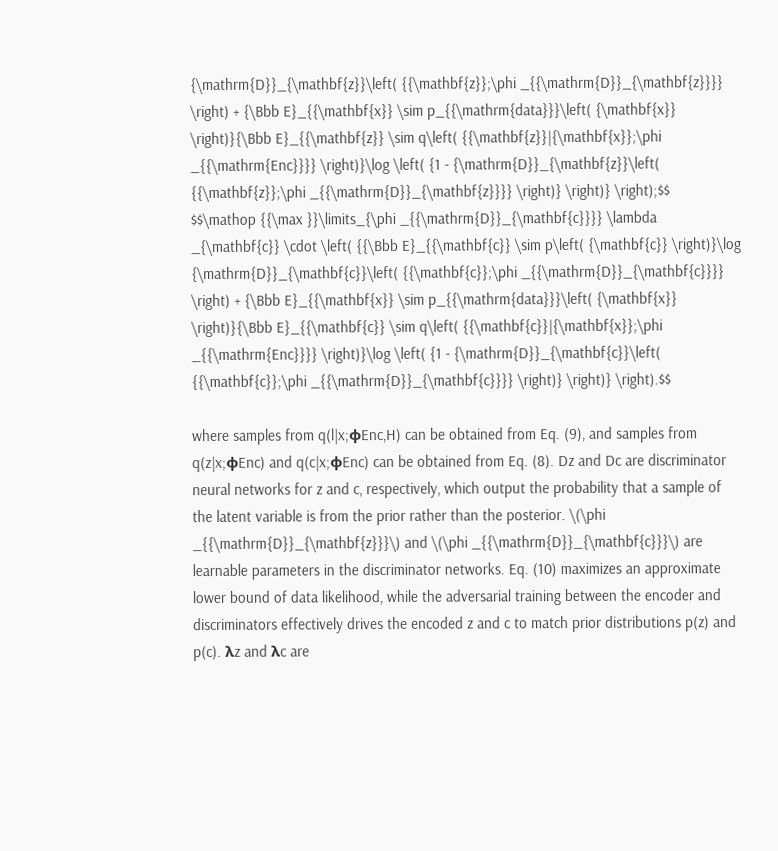{\mathrm{D}}_{\mathbf{z}}\left( {{\mathbf{z}};\phi _{{\mathrm{D}}_{\mathbf{z}}}} \right) + {\Bbb E}_{{\mathbf{x}} \sim p_{{\mathrm{data}}}\left( {\mathbf{x}} \right)}{\Bbb E}_{{\mathbf{z}} \sim q\left( {{\mathbf{z}}|{\mathbf{x}};\phi _{{\mathrm{Enc}}}} \right)}\log \left( {1 - {\mathrm{D}}_{\mathbf{z}}\left( {{\mathbf{z}};\phi _{{\mathrm{D}}_{\mathbf{z}}}} \right)} \right)} \right);$$
$$\mathop {{\max }}\limits_{\phi _{{\mathrm{D}}_{\mathbf{c}}}} \lambda _{\mathbf{c}} \cdot \left( {{\Bbb E}_{{\mathbf{c}} \sim p\left( {\mathbf{c}} \right)}\log {\mathrm{D}}_{\mathbf{c}}\left( {{\mathbf{c}};\phi _{{\mathrm{D}}_{\mathbf{c}}}} \right) + {\Bbb E}_{{\mathbf{x}} \sim p_{{\mathrm{data}}}\left( {\mathbf{x}} \right)}{\Bbb E}_{{\mathbf{c}} \sim q\left( {{\mathbf{c}}|{\mathbf{x}};\phi _{{\mathrm{Enc}}}} \right)}\log \left( {1 - {\mathrm{D}}_{\mathbf{c}}\left( {{\mathbf{c}};\phi _{{\mathrm{D}}_{\mathbf{c}}}} \right)} \right)} \right).$$

where samples from q(l|x;ϕEnc,H) can be obtained from Eq. (9), and samples from q(z|x;ϕEnc) and q(c|x;ϕEnc) can be obtained from Eq. (8). Dz and Dc are discriminator neural networks for z and c, respectively, which output the probability that a sample of the latent variable is from the prior rather than the posterior. \(\phi _{{\mathrm{D}}_{\mathbf{z}}}\) and \(\phi _{{\mathrm{D}}_{\mathbf{c}}}\) are learnable parameters in the discriminator networks. Eq. (10) maximizes an approximate lower bound of data likelihood, while the adversarial training between the encoder and discriminators effectively drives the encoded z and c to match prior distributions p(z) and p(c). λz and λc are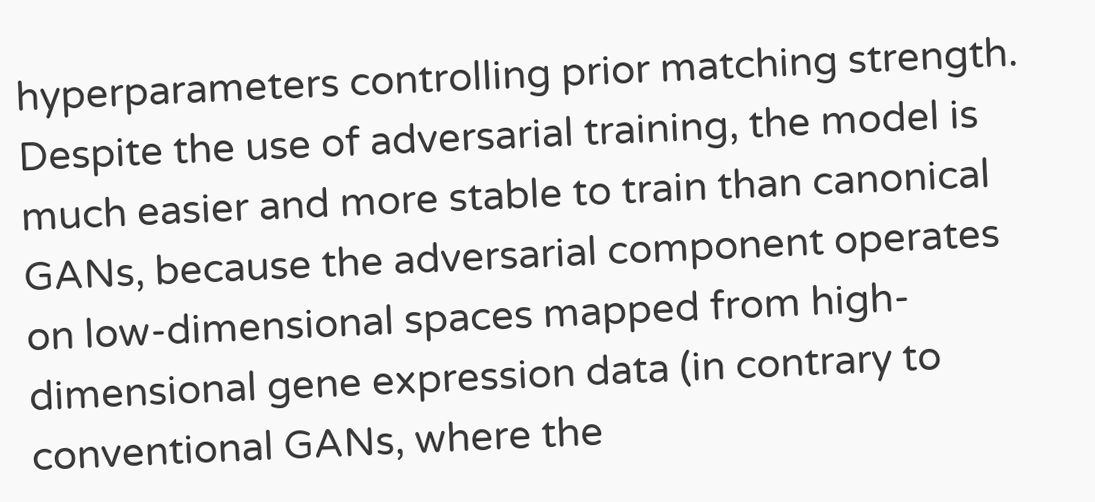hyperparameters controlling prior matching strength. Despite the use of adversarial training, the model is much easier and more stable to train than canonical GANs, because the adversarial component operates on low-dimensional spaces mapped from high-dimensional gene expression data (in contrary to conventional GANs, where the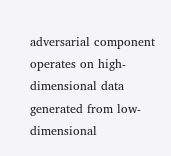adversarial component operates on high-dimensional data generated from low-dimensional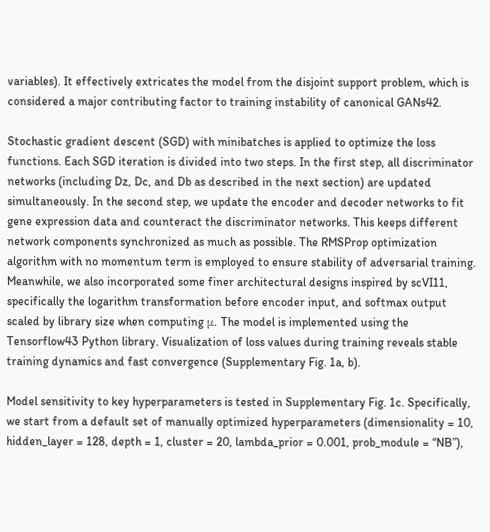variables). It effectively extricates the model from the disjoint support problem, which is considered a major contributing factor to training instability of canonical GANs42.

Stochastic gradient descent (SGD) with minibatches is applied to optimize the loss functions. Each SGD iteration is divided into two steps. In the first step, all discriminator networks (including Dz, Dc, and Db as described in the next section) are updated simultaneously. In the second step, we update the encoder and decoder networks to fit gene expression data and counteract the discriminator networks. This keeps different network components synchronized as much as possible. The RMSProp optimization algorithm with no momentum term is employed to ensure stability of adversarial training. Meanwhile, we also incorporated some finer architectural designs inspired by scVI11, specifically the logarithm transformation before encoder input, and softmax output scaled by library size when computing μ. The model is implemented using the Tensorflow43 Python library. Visualization of loss values during training reveals stable training dynamics and fast convergence (Supplementary Fig. 1a, b).

Model sensitivity to key hyperparameters is tested in Supplementary Fig. 1c. Specifically, we start from a default set of manually optimized hyperparameters (dimensionality = 10, hidden_layer = 128, depth = 1, cluster = 20, lambda_prior = 0.001, prob_module = “NB”),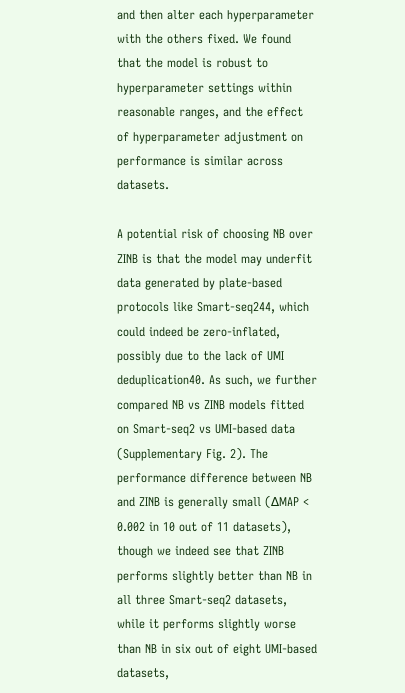and then alter each hyperparameter with the others fixed. We found that the model is robust to hyperparameter settings within reasonable ranges, and the effect of hyperparameter adjustment on performance is similar across datasets.

A potential risk of choosing NB over ZINB is that the model may underfit data generated by plate-based protocols like Smart-seq244, which could indeed be zero-inflated, possibly due to the lack of UMI deduplication40. As such, we further compared NB vs ZINB models fitted on Smart-seq2 vs UMI-based data (Supplementary Fig. 2). The performance difference between NB and ZINB is generally small (∆MAP <  0.002 in 10 out of 11 datasets), though we indeed see that ZINB performs slightly better than NB in all three Smart-seq2 datasets, while it performs slightly worse than NB in six out of eight UMI-based datasets,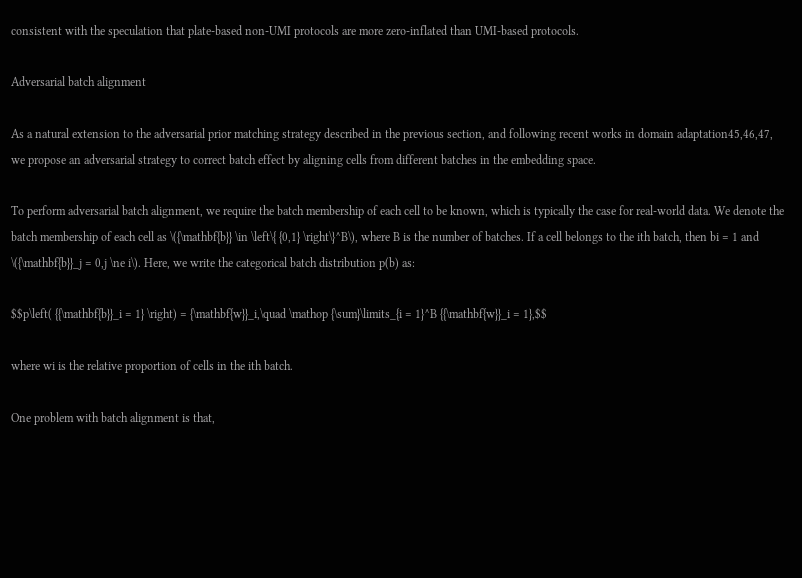consistent with the speculation that plate-based non-UMI protocols are more zero-inflated than UMI-based protocols.

Adversarial batch alignment

As a natural extension to the adversarial prior matching strategy described in the previous section, and following recent works in domain adaptation45,46,47, we propose an adversarial strategy to correct batch effect by aligning cells from different batches in the embedding space.

To perform adversarial batch alignment, we require the batch membership of each cell to be known, which is typically the case for real-world data. We denote the batch membership of each cell as \({\mathbf{b}} \in \left\{ {0,1} \right\}^B\), where B is the number of batches. If a cell belongs to the ith batch, then bi = 1 and \({\mathbf{b}}_j = 0,j \ne i\). Here, we write the categorical batch distribution p(b) as:

$$p\left( {{\mathbf{b}}_i = 1} \right) = {\mathbf{w}}_i,\quad \mathop {\sum}\limits_{i = 1}^B {{\mathbf{w}}_i = 1},$$

where wi is the relative proportion of cells in the ith batch.

One problem with batch alignment is that,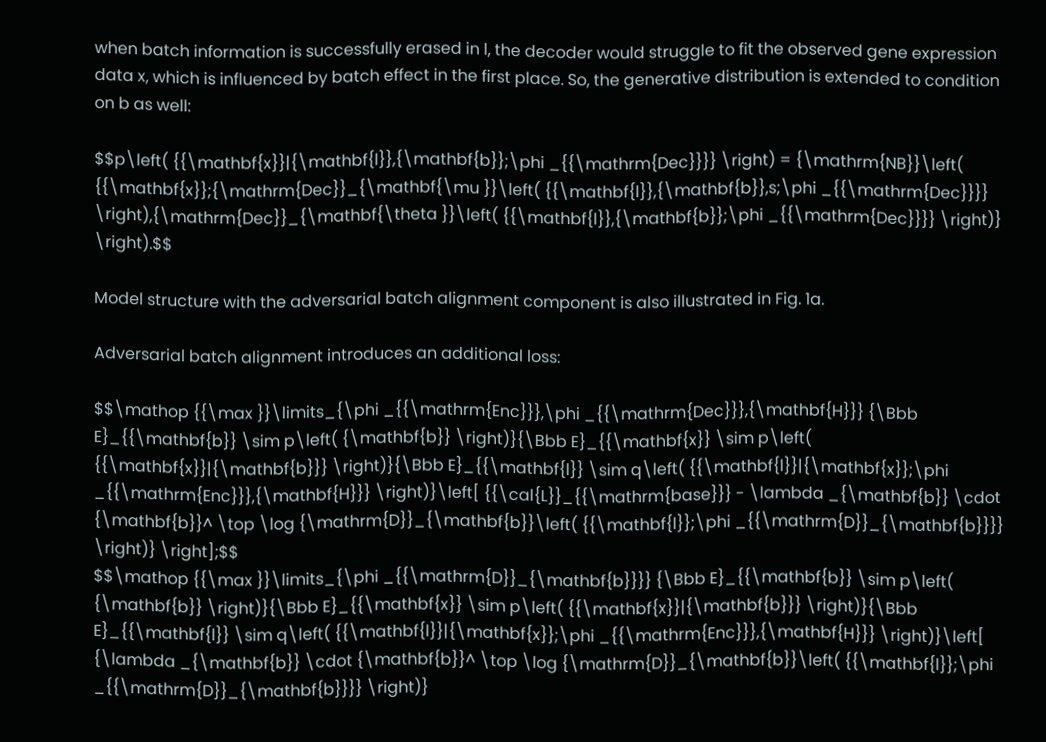when batch information is successfully erased in l, the decoder would struggle to fit the observed gene expression data x, which is influenced by batch effect in the first place. So, the generative distribution is extended to condition on b as well:

$$p\left( {{\mathbf{x}}|{\mathbf{l}},{\mathbf{b}};\phi _{{\mathrm{Dec}}}} \right) = {\mathrm{NB}}\left( {{\mathbf{x}};{\mathrm{Dec}}_{\mathbf{\mu }}\left( {{\mathbf{l}},{\mathbf{b}},s;\phi _{{\mathrm{Dec}}}} \right),{\mathrm{Dec}}_{\mathbf{\theta }}\left( {{\mathbf{l}},{\mathbf{b}};\phi _{{\mathrm{Dec}}}} \right)} \right).$$

Model structure with the adversarial batch alignment component is also illustrated in Fig. 1a.

Adversarial batch alignment introduces an additional loss:

$$\mathop {{\max }}\limits_{\phi _{{\mathrm{Enc}}},\phi _{{\mathrm{Dec}}},{\mathbf{H}}} {\Bbb E}_{{\mathbf{b}} \sim p\left( {\mathbf{b}} \right)}{\Bbb E}_{{\mathbf{x}} \sim p\left( {{\mathbf{x}}|{\mathbf{b}}} \right)}{\Bbb E}_{{\mathbf{l}} \sim q\left( {{\mathbf{l}}|{\mathbf{x}};\phi _{{\mathrm{Enc}}},{\mathbf{H}}} \right)}\left[ {{\cal{L}}_{{\mathrm{base}}} - \lambda _{\mathbf{b}} \cdot {\mathbf{b}}^ \top \log {\mathrm{D}}_{\mathbf{b}}\left( {{\mathbf{l}};\phi _{{\mathrm{D}}_{\mathbf{b}}}} \right)} \right];$$
$$\mathop {{\max }}\limits_{\phi _{{\mathrm{D}}_{\mathbf{b}}}} {\Bbb E}_{{\mathbf{b}} \sim p\left( {\mathbf{b}} \right)}{\Bbb E}_{{\mathbf{x}} \sim p\left( {{\mathbf{x}}|{\mathbf{b}}} \right)}{\Bbb E}_{{\mathbf{l}} \sim q\left( {{\mathbf{l}}|{\mathbf{x}};\phi _{{\mathrm{Enc}}},{\mathbf{H}}} \right)}\left[ {\lambda _{\mathbf{b}} \cdot {\mathbf{b}}^ \top \log {\mathrm{D}}_{\mathbf{b}}\left( {{\mathbf{l}};\phi _{{\mathrm{D}}_{\mathbf{b}}}} \right)}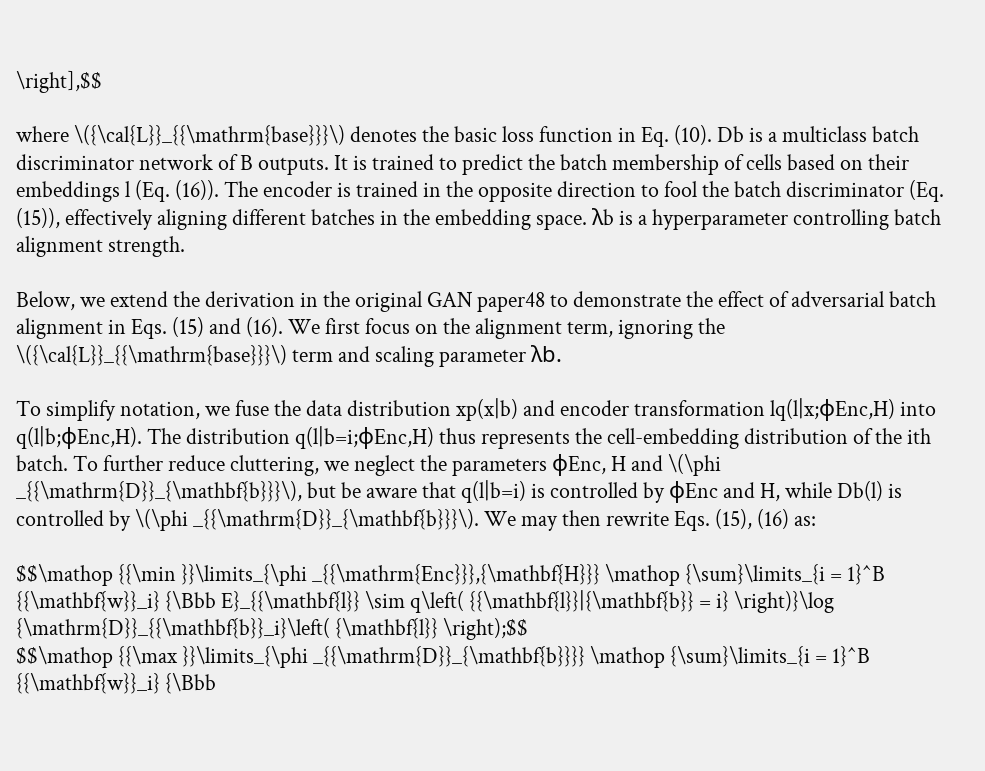\right],$$

where \({\cal{L}}_{{\mathrm{base}}}\) denotes the basic loss function in Eq. (10). Db is a multiclass batch discriminator network of B outputs. It is trained to predict the batch membership of cells based on their embeddings l (Eq. (16)). The encoder is trained in the opposite direction to fool the batch discriminator (Eq. (15)), effectively aligning different batches in the embedding space. λb is a hyperparameter controlling batch alignment strength.

Below, we extend the derivation in the original GAN paper48 to demonstrate the effect of adversarial batch alignment in Eqs. (15) and (16). We first focus on the alignment term, ignoring the \({\cal{L}}_{{\mathrm{base}}}\) term and scaling parameter λb.

To simplify notation, we fuse the data distribution xp(x|b) and encoder transformation lq(l|x;ϕEnc,H) into q(l|b;ϕEnc,H). The distribution q(l|b=i;ϕEnc,H) thus represents the cell-embedding distribution of the ith batch. To further reduce cluttering, we neglect the parameters ϕEnc, H and \(\phi _{{\mathrm{D}}_{\mathbf{b}}}\), but be aware that q(l|b=i) is controlled by ϕEnc and H, while Db(l) is controlled by \(\phi _{{\mathrm{D}}_{\mathbf{b}}}\). We may then rewrite Eqs. (15), (16) as:

$$\mathop {{\min }}\limits_{\phi _{{\mathrm{Enc}}},{\mathbf{H}}} \mathop {\sum}\limits_{i = 1}^B {{\mathbf{w}}_i} {\Bbb E}_{{\mathbf{l}} \sim q\left( {{\mathbf{l}}|{\mathbf{b}} = i} \right)}\log {\mathrm{D}}_{{\mathbf{b}}_i}\left( {\mathbf{l}} \right);$$
$$\mathop {{\max }}\limits_{\phi _{{\mathrm{D}}_{\mathbf{b}}}} \mathop {\sum}\limits_{i = 1}^B {{\mathbf{w}}_i} {\Bbb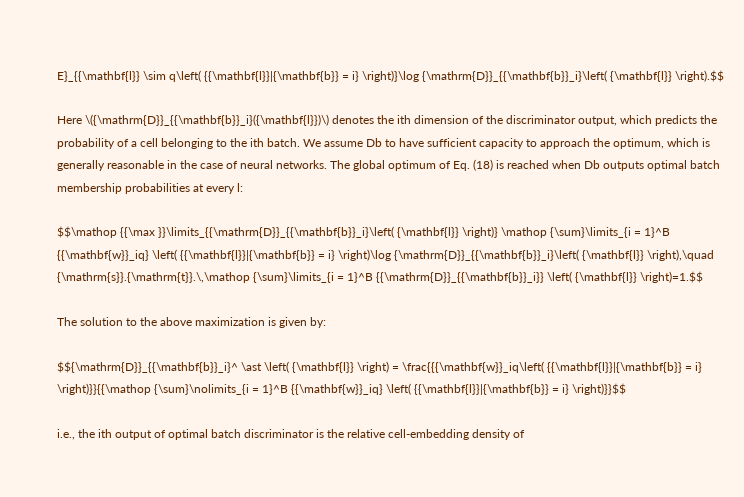E}_{{\mathbf{l}} \sim q\left( {{\mathbf{l}}|{\mathbf{b}} = i} \right)}\log {\mathrm{D}}_{{\mathbf{b}}_i}\left( {\mathbf{l}} \right).$$

Here \({\mathrm{D}}_{{\mathbf{b}}_i}({\mathbf{l}})\) denotes the ith dimension of the discriminator output, which predicts the probability of a cell belonging to the ith batch. We assume Db to have sufficient capacity to approach the optimum, which is generally reasonable in the case of neural networks. The global optimum of Eq. (18) is reached when Db outputs optimal batch membership probabilities at every l:

$$\mathop {{\max }}\limits_{{\mathrm{D}}_{{\mathbf{b}}_i}\left( {\mathbf{l}} \right)} \mathop {\sum}\limits_{i = 1}^B {{\mathbf{w}}_iq} \left( {{\mathbf{l}}|{\mathbf{b}} = i} \right)\log {\mathrm{D}}_{{\mathbf{b}}_i}\left( {\mathbf{l}} \right),\quad {\mathrm{s}}.{\mathrm{t}}.\,\mathop {\sum}\limits_{i = 1}^B {{\mathrm{D}}_{{\mathbf{b}}_i}} \left( {\mathbf{l}} \right)=1.$$

The solution to the above maximization is given by:

$${\mathrm{D}}_{{\mathbf{b}}_i}^ \ast \left( {\mathbf{l}} \right) = \frac{{{\mathbf{w}}_iq\left( {{\mathbf{l}}|{\mathbf{b}} = i} \right)}}{{\mathop {\sum}\nolimits_{i = 1}^B {{\mathbf{w}}_iq} \left( {{\mathbf{l}}|{\mathbf{b}} = i} \right)}}$$

i.e., the ith output of optimal batch discriminator is the relative cell-embedding density of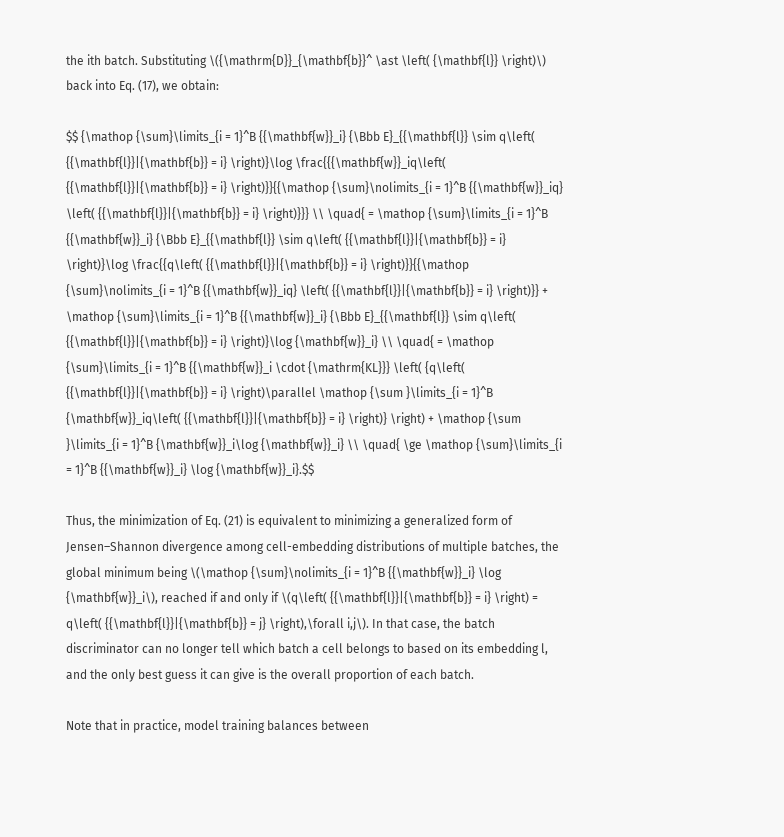the ith batch. Substituting \({\mathrm{D}}_{\mathbf{b}}^ \ast \left( {\mathbf{l}} \right)\) back into Eq. (17), we obtain:

$$ {\mathop {\sum}\limits_{i = 1}^B {{\mathbf{w}}_i} {\Bbb E}_{{\mathbf{l}} \sim q\left( {{\mathbf{l}}|{\mathbf{b}} = i} \right)}\log \frac{{{\mathbf{w}}_iq\left( {{\mathbf{l}}|{\mathbf{b}} = i} \right)}}{{\mathop {\sum}\nolimits_{i = 1}^B {{\mathbf{w}}_iq} \left( {{\mathbf{l}}|{\mathbf{b}} = i} \right)}}} \\ \quad{ = \mathop {\sum}\limits_{i = 1}^B {{\mathbf{w}}_i} {\Bbb E}_{{\mathbf{l}} \sim q\left( {{\mathbf{l}}|{\mathbf{b}} = i} \right)}\log \frac{{q\left( {{\mathbf{l}}|{\mathbf{b}} = i} \right)}}{{\mathop {\sum}\nolimits_{i = 1}^B {{\mathbf{w}}_iq} \left( {{\mathbf{l}}|{\mathbf{b}} = i} \right)}} + \mathop {\sum}\limits_{i = 1}^B {{\mathbf{w}}_i} {\Bbb E}_{{\mathbf{l}} \sim q\left( {{\mathbf{l}}|{\mathbf{b}} = i} \right)}\log {\mathbf{w}}_i} \\ \quad{ = \mathop {\sum}\limits_{i = 1}^B {{\mathbf{w}}_i \cdot {\mathrm{KL}}} \left( {q\left( {{\mathbf{l}}|{\mathbf{b}} = i} \right)\parallel \mathop {\sum }\limits_{i = 1}^B {\mathbf{w}}_iq\left( {{\mathbf{l}}|{\mathbf{b}} = i} \right)} \right) + \mathop {\sum }\limits_{i = 1}^B {\mathbf{w}}_i\log {\mathbf{w}}_i} \\ \quad{ \ge \mathop {\sum}\limits_{i = 1}^B {{\mathbf{w}}_i} \log {\mathbf{w}}_i}.$$

Thus, the minimization of Eq. (21) is equivalent to minimizing a generalized form of Jensen–Shannon divergence among cell-embedding distributions of multiple batches, the global minimum being \(\mathop {\sum}\nolimits_{i = 1}^B {{\mathbf{w}}_i} \log {\mathbf{w}}_i\), reached if and only if \(q\left( {{\mathbf{l}}|{\mathbf{b}} = i} \right) = q\left( {{\mathbf{l}}|{\mathbf{b}} = j} \right),\forall i,j\). In that case, the batch discriminator can no longer tell which batch a cell belongs to based on its embedding l, and the only best guess it can give is the overall proportion of each batch.

Note that in practice, model training balances between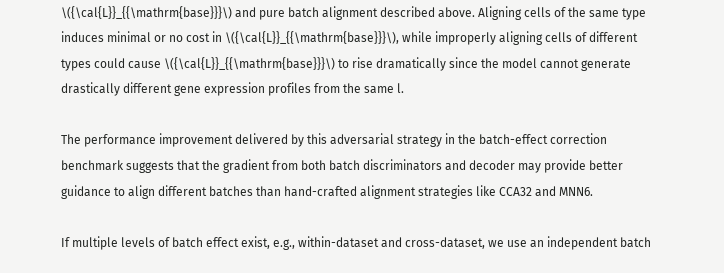\({\cal{L}}_{{\mathrm{base}}}\) and pure batch alignment described above. Aligning cells of the same type induces minimal or no cost in \({\cal{L}}_{{\mathrm{base}}}\), while improperly aligning cells of different types could cause \({\cal{L}}_{{\mathrm{base}}}\) to rise dramatically since the model cannot generate drastically different gene expression profiles from the same l.

The performance improvement delivered by this adversarial strategy in the batch-effect correction benchmark suggests that the gradient from both batch discriminators and decoder may provide better guidance to align different batches than hand-crafted alignment strategies like CCA32 and MNN6.

If multiple levels of batch effect exist, e.g., within-dataset and cross-dataset, we use an independent batch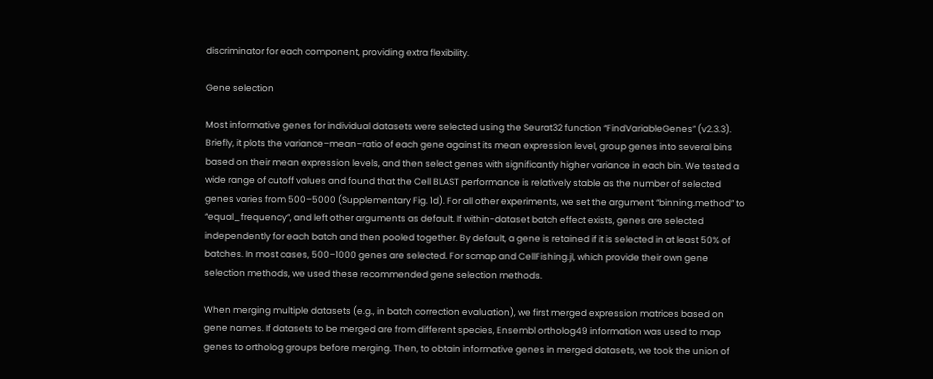discriminator for each component, providing extra flexibility.

Gene selection

Most informative genes for individual datasets were selected using the Seurat32 function “FindVariableGenes” (v2.3.3). Briefly, it plots the variance–mean–ratio of each gene against its mean expression level, group genes into several bins based on their mean expression levels, and then select genes with significantly higher variance in each bin. We tested a wide range of cutoff values and found that the Cell BLAST performance is relatively stable as the number of selected genes varies from 500–5000 (Supplementary Fig. 1d). For all other experiments, we set the argument “binning.method” to “equal_frequency”, and left other arguments as default. If within-dataset batch effect exists, genes are selected independently for each batch and then pooled together. By default, a gene is retained if it is selected in at least 50% of batches. In most cases, 500–1000 genes are selected. For scmap and CellFishing.jl, which provide their own gene selection methods, we used these recommended gene selection methods.

When merging multiple datasets (e.g., in batch correction evaluation), we first merged expression matrices based on gene names. If datasets to be merged are from different species, Ensembl ortholog49 information was used to map genes to ortholog groups before merging. Then, to obtain informative genes in merged datasets, we took the union of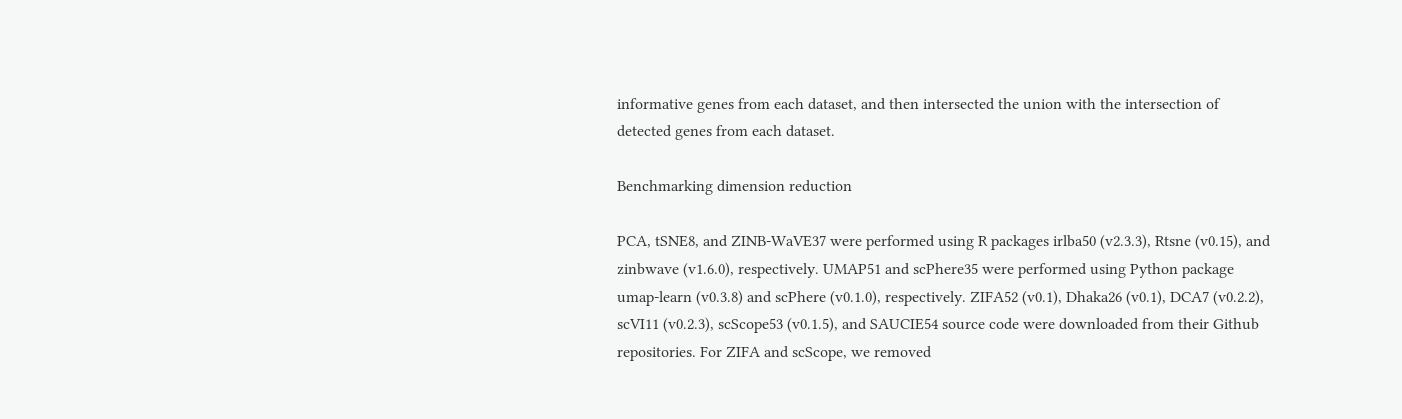informative genes from each dataset, and then intersected the union with the intersection of detected genes from each dataset.

Benchmarking dimension reduction

PCA, tSNE8, and ZINB-WaVE37 were performed using R packages irlba50 (v2.3.3), Rtsne (v0.15), and zinbwave (v1.6.0), respectively. UMAP51 and scPhere35 were performed using Python package umap-learn (v0.3.8) and scPhere (v0.1.0), respectively. ZIFA52 (v0.1), Dhaka26 (v0.1), DCA7 (v0.2.2), scVI11 (v0.2.3), scScope53 (v0.1.5), and SAUCIE54 source code were downloaded from their Github repositories. For ZIFA and scScope, we removed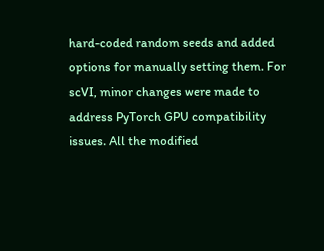hard-coded random seeds and added options for manually setting them. For scVI, minor changes were made to address PyTorch GPU compatibility issues. All the modified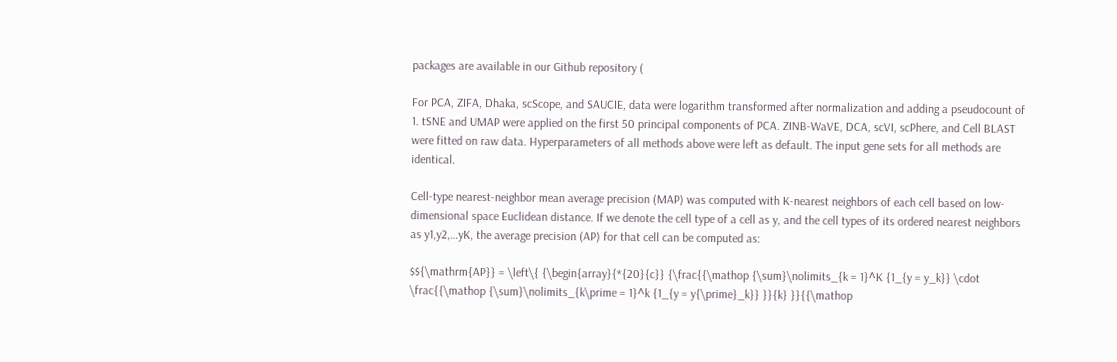packages are available in our Github repository (

For PCA, ZIFA, Dhaka, scScope, and SAUCIE, data were logarithm transformed after normalization and adding a pseudocount of 1. tSNE and UMAP were applied on the first 50 principal components of PCA. ZINB-WaVE, DCA, scVI, scPhere, and Cell BLAST were fitted on raw data. Hyperparameters of all methods above were left as default. The input gene sets for all methods are identical.

Cell-type nearest-neighbor mean average precision (MAP) was computed with K-nearest neighbors of each cell based on low-dimensional space Euclidean distance. If we denote the cell type of a cell as y, and the cell types of its ordered nearest neighbors as y1,y2,…yK, the average precision (AP) for that cell can be computed as:

$${\mathrm{AP}} = \left\{ {\begin{array}{*{20}{c}} {\frac{{\mathop {\sum}\nolimits_{k = 1}^K {1_{y = y_k}} \cdot \frac{{\mathop {\sum}\nolimits_{k\prime = 1}^k {1_{y = y{\prime}_k}} }}{k} }}{{\mathop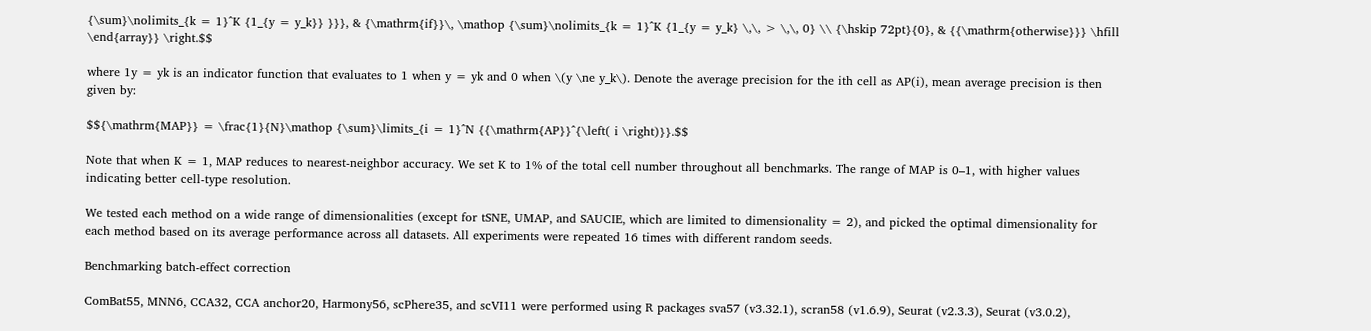{\sum}\nolimits_{k = 1}^K {1_{y = y_k}} }}}, & {\mathrm{if}}\, \mathop {\sum}\nolimits_{k = 1}^K {1_{y = y_k} \,\, > \,\, 0} \\ {\hskip 72pt}{0}, & {{\mathrm{otherwise}}} \hfill \end{array}} \right.$$

where 1y = yk is an indicator function that evaluates to 1 when y = yk and 0 when \(y \ne y_k\). Denote the average precision for the ith cell as AP(i), mean average precision is then given by:

$${\mathrm{MAP}} = \frac{1}{N}\mathop {\sum}\limits_{i = 1}^N {{\mathrm{AP}}^{\left( i \right)}}.$$

Note that when K = 1, MAP reduces to nearest-neighbor accuracy. We set K to 1% of the total cell number throughout all benchmarks. The range of MAP is 0–1, with higher values indicating better cell-type resolution.

We tested each method on a wide range of dimensionalities (except for tSNE, UMAP, and SAUCIE, which are limited to dimensionality = 2), and picked the optimal dimensionality for each method based on its average performance across all datasets. All experiments were repeated 16 times with different random seeds.

Benchmarking batch-effect correction

ComBat55, MNN6, CCA32, CCA anchor20, Harmony56, scPhere35, and scVI11 were performed using R packages sva57 (v3.32.1), scran58 (v1.6.9), Seurat (v2.3.3), Seurat (v3.0.2),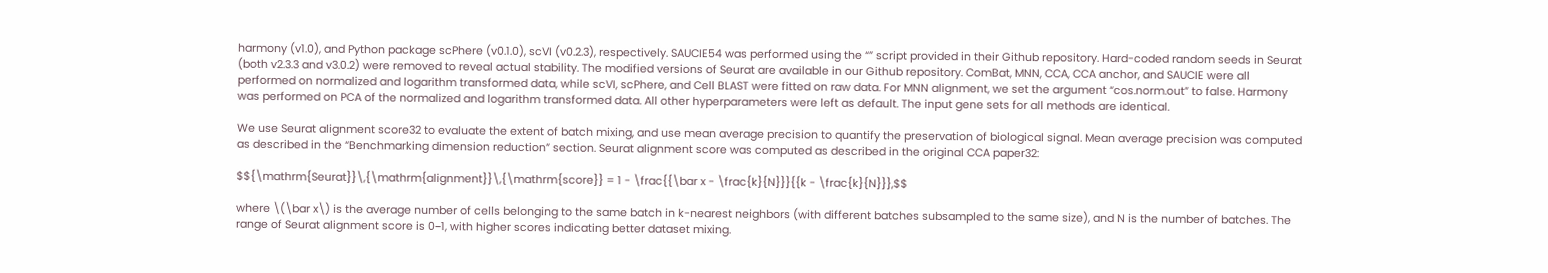harmony (v1.0), and Python package scPhere (v0.1.0), scVI (v0.2.3), respectively. SAUCIE54 was performed using the “” script provided in their Github repository. Hard-coded random seeds in Seurat (both v2.3.3 and v3.0.2) were removed to reveal actual stability. The modified versions of Seurat are available in our Github repository. ComBat, MNN, CCA, CCA anchor, and SAUCIE were all performed on normalized and logarithm transformed data, while scVI, scPhere, and Cell BLAST were fitted on raw data. For MNN alignment, we set the argument “cos.norm.out” to false. Harmony was performed on PCA of the normalized and logarithm transformed data. All other hyperparameters were left as default. The input gene sets for all methods are identical.

We use Seurat alignment score32 to evaluate the extent of batch mixing, and use mean average precision to quantify the preservation of biological signal. Mean average precision was computed as described in the “Benchmarking dimension reduction” section. Seurat alignment score was computed as described in the original CCA paper32:

$${\mathrm{Seurat}}\,{\mathrm{alignment}}\,{\mathrm{score}} = 1 - \frac{{\bar x - \frac{k}{N}}}{{k - \frac{k}{N}}},$$

where \(\bar x\) is the average number of cells belonging to the same batch in k-nearest neighbors (with different batches subsampled to the same size), and N is the number of batches. The range of Seurat alignment score is 0−1, with higher scores indicating better dataset mixing.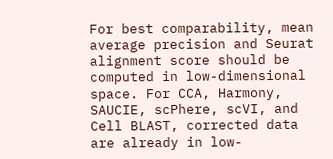For best comparability, mean average precision and Seurat alignment score should be computed in low-dimensional space. For CCA, Harmony, SAUCIE, scPhere, scVI, and Cell BLAST, corrected data are already in low-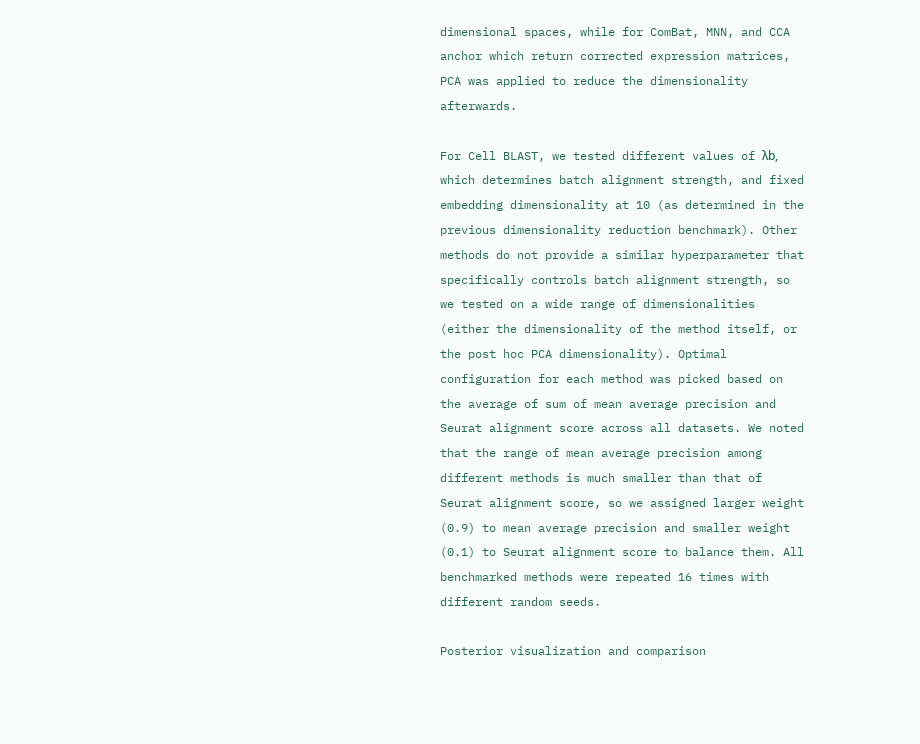dimensional spaces, while for ComBat, MNN, and CCA anchor which return corrected expression matrices, PCA was applied to reduce the dimensionality afterwards.

For Cell BLAST, we tested different values of λb, which determines batch alignment strength, and fixed embedding dimensionality at 10 (as determined in the previous dimensionality reduction benchmark). Other methods do not provide a similar hyperparameter that specifically controls batch alignment strength, so we tested on a wide range of dimensionalities (either the dimensionality of the method itself, or the post hoc PCA dimensionality). Optimal configuration for each method was picked based on the average of sum of mean average precision and Seurat alignment score across all datasets. We noted that the range of mean average precision among different methods is much smaller than that of Seurat alignment score, so we assigned larger weight (0.9) to mean average precision and smaller weight (0.1) to Seurat alignment score to balance them. All benchmarked methods were repeated 16 times with different random seeds.

Posterior visualization and comparison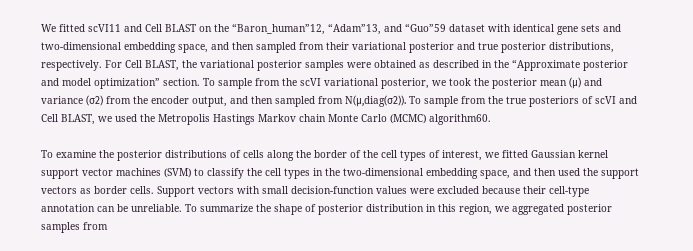We fitted scVI11 and Cell BLAST on the “Baron_human”12, “Adam”13, and “Guo”59 dataset with identical gene sets and two-dimensional embedding space, and then sampled from their variational posterior and true posterior distributions, respectively. For Cell BLAST, the variational posterior samples were obtained as described in the “Approximate posterior and model optimization” section. To sample from the scVI variational posterior, we took the posterior mean (μ) and variance (σ2) from the encoder output, and then sampled from N(μ,diag(σ2)). To sample from the true posteriors of scVI and Cell BLAST, we used the Metropolis Hastings Markov chain Monte Carlo (MCMC) algorithm60.

To examine the posterior distributions of cells along the border of the cell types of interest, we fitted Gaussian kernel support vector machines (SVM) to classify the cell types in the two-dimensional embedding space, and then used the support vectors as border cells. Support vectors with small decision-function values were excluded because their cell-type annotation can be unreliable. To summarize the shape of posterior distribution in this region, we aggregated posterior samples from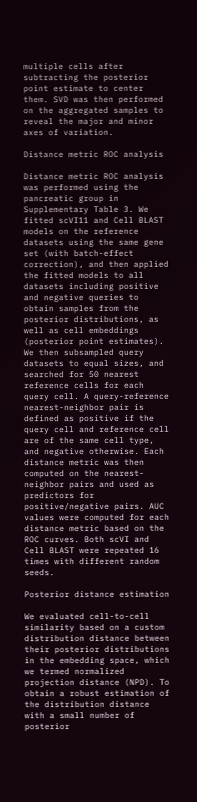multiple cells after subtracting the posterior point estimate to center them. SVD was then performed on the aggregated samples to reveal the major and minor axes of variation.

Distance metric ROC analysis

Distance metric ROC analysis was performed using the pancreatic group in Supplementary Table 3. We fitted scVI11 and Cell BLAST models on the reference datasets using the same gene set (with batch-effect correction), and then applied the fitted models to all datasets including positive and negative queries to obtain samples from the posterior distributions, as well as cell embeddings (posterior point estimates). We then subsampled query datasets to equal sizes, and searched for 50 nearest reference cells for each query cell. A query-reference nearest-neighbor pair is defined as positive if the query cell and reference cell are of the same cell type, and negative otherwise. Each distance metric was then computed on the nearest-neighbor pairs and used as predictors for positive/negative pairs. AUC values were computed for each distance metric based on the ROC curves. Both scVI and Cell BLAST were repeated 16 times with different random seeds.

Posterior distance estimation

We evaluated cell-to-cell similarity based on a custom distribution distance between their posterior distributions in the embedding space, which we termed normalized projection distance (NPD). To obtain a robust estimation of the distribution distance with a small number of posterior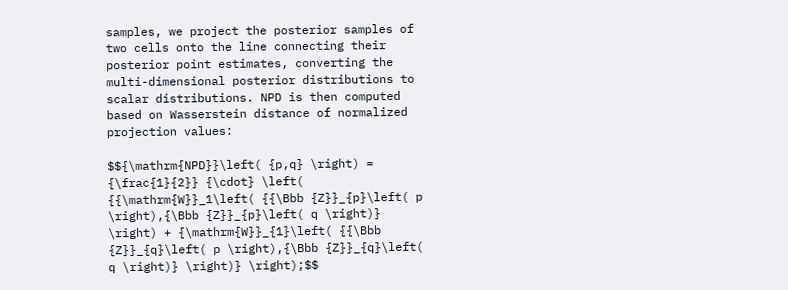samples, we project the posterior samples of two cells onto the line connecting their posterior point estimates, converting the multi-dimensional posterior distributions to scalar distributions. NPD is then computed based on Wasserstein distance of normalized projection values:

$${\mathrm{NPD}}\left( {p,q} \right) = {\frac{1}{2}} {\cdot} \left( {{\mathrm{W}}_1\left( {{\Bbb {Z}}_{p}\left( p \right),{\Bbb {Z}}_{p}\left( q \right)} \right) + {\mathrm{W}}_{1}\left( {{\Bbb {Z}}_{q}\left( p \right),{\Bbb {Z}}_{q}\left( q \right)} \right)} \right);$$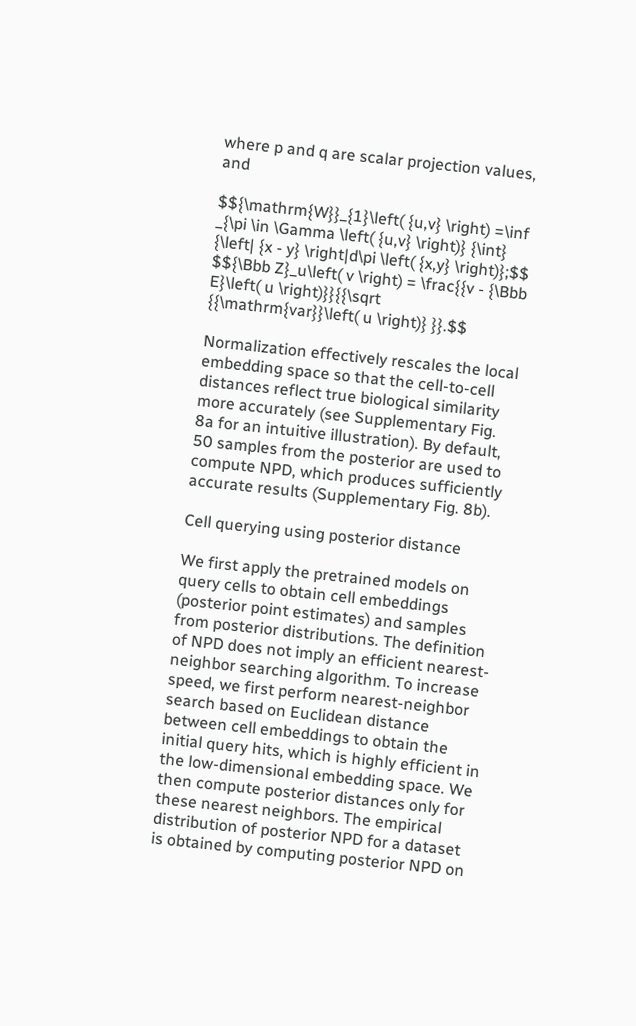where p and q are scalar projection values, and

$${\mathrm{W}}_{1}\left( {u,v} \right) =\inf _{\pi \in \Gamma \left( {u,v} \right)} {\int} {\left| {x - y} \right|d\pi \left( {x,y} \right)};$$
$${\Bbb Z}_u\left( v \right) = \frac{{v - {\Bbb E}\left( u \right)}}{{\sqrt {{\mathrm{var}}\left( u \right)} }}.$$

Normalization effectively rescales the local embedding space so that the cell-to-cell distances reflect true biological similarity more accurately (see Supplementary Fig. 8a for an intuitive illustration). By default, 50 samples from the posterior are used to compute NPD, which produces sufficiently accurate results (Supplementary Fig. 8b).

Cell querying using posterior distance

We first apply the pretrained models on query cells to obtain cell embeddings (posterior point estimates) and samples from posterior distributions. The definition of NPD does not imply an efficient nearest-neighbor searching algorithm. To increase speed, we first perform nearest-neighbor search based on Euclidean distance between cell embeddings to obtain the initial query hits, which is highly efficient in the low-dimensional embedding space. We then compute posterior distances only for these nearest neighbors. The empirical distribution of posterior NPD for a dataset is obtained by computing posterior NPD on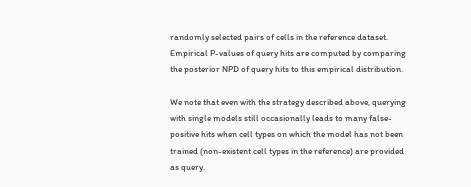randomly selected pairs of cells in the reference dataset. Empirical P-values of query hits are computed by comparing the posterior NPD of query hits to this empirical distribution.

We note that even with the strategy described above, querying with single models still occasionally leads to many false-positive hits when cell types on which the model has not been trained (non-existent cell types in the reference) are provided as query.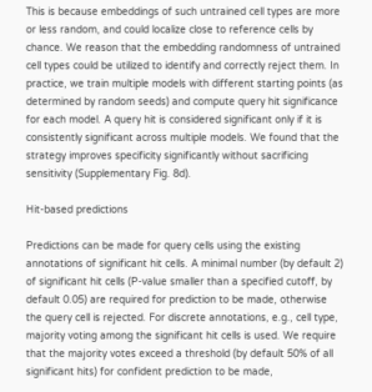This is because embeddings of such untrained cell types are more or less random, and could localize close to reference cells by chance. We reason that the embedding randomness of untrained cell types could be utilized to identify and correctly reject them. In practice, we train multiple models with different starting points (as determined by random seeds) and compute query hit significance for each model. A query hit is considered significant only if it is consistently significant across multiple models. We found that the strategy improves specificity significantly without sacrificing sensitivity (Supplementary Fig. 8d).

Hit-based predictions

Predictions can be made for query cells using the existing annotations of significant hit cells. A minimal number (by default 2) of significant hit cells (P-value smaller than a specified cutoff, by default 0.05) are required for prediction to be made, otherwise the query cell is rejected. For discrete annotations, e.g., cell type, majority voting among the significant hit cells is used. We require that the majority votes exceed a threshold (by default 50% of all significant hits) for confident prediction to be made,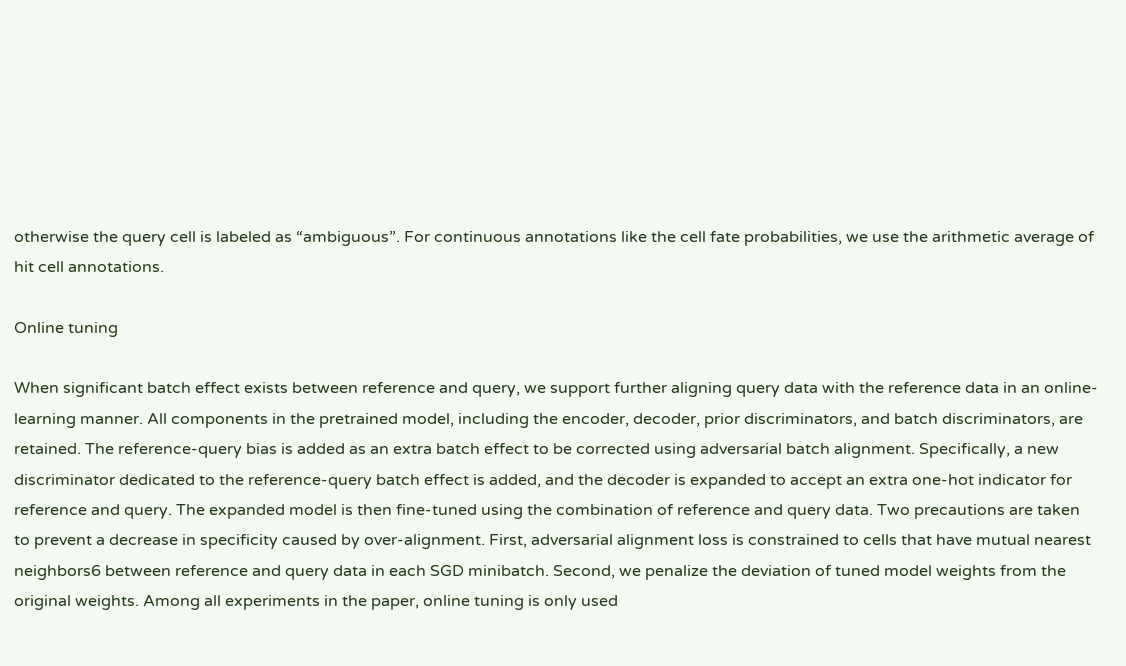otherwise the query cell is labeled as “ambiguous”. For continuous annotations like the cell fate probabilities, we use the arithmetic average of hit cell annotations.

Online tuning

When significant batch effect exists between reference and query, we support further aligning query data with the reference data in an online-learning manner. All components in the pretrained model, including the encoder, decoder, prior discriminators, and batch discriminators, are retained. The reference-query bias is added as an extra batch effect to be corrected using adversarial batch alignment. Specifically, a new discriminator dedicated to the reference-query batch effect is added, and the decoder is expanded to accept an extra one-hot indicator for reference and query. The expanded model is then fine-tuned using the combination of reference and query data. Two precautions are taken to prevent a decrease in specificity caused by over-alignment. First, adversarial alignment loss is constrained to cells that have mutual nearest neighbors6 between reference and query data in each SGD minibatch. Second, we penalize the deviation of tuned model weights from the original weights. Among all experiments in the paper, online tuning is only used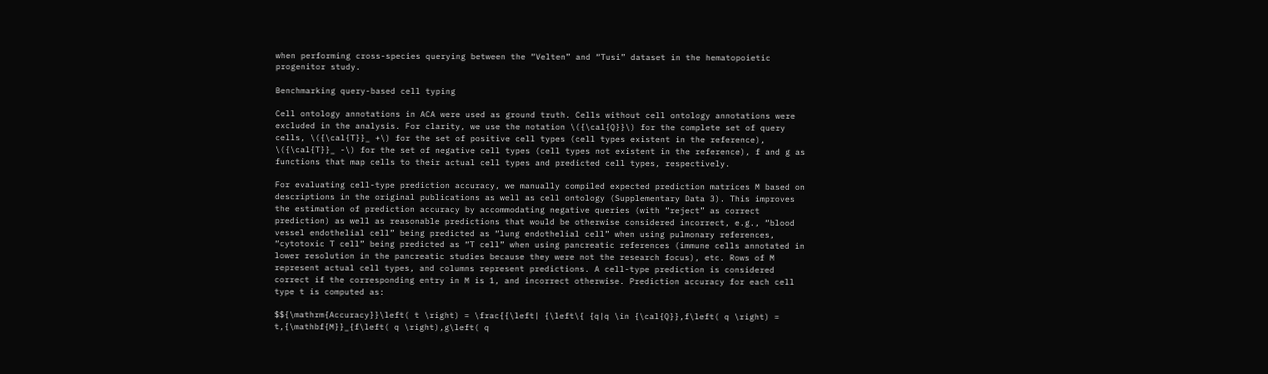when performing cross-species querying between the “Velten” and “Tusi” dataset in the hematopoietic progenitor study.

Benchmarking query-based cell typing

Cell ontology annotations in ACA were used as ground truth. Cells without cell ontology annotations were excluded in the analysis. For clarity, we use the notation \({\cal{Q}}\) for the complete set of query cells, \({\cal{T}}_ +\) for the set of positive cell types (cell types existent in the reference), \({\cal{T}}_ -\) for the set of negative cell types (cell types not existent in the reference), f and g as functions that map cells to their actual cell types and predicted cell types, respectively.

For evaluating cell-type prediction accuracy, we manually compiled expected prediction matrices M based on descriptions in the original publications as well as cell ontology (Supplementary Data 3). This improves the estimation of prediction accuracy by accommodating negative queries (with “reject” as correct prediction) as well as reasonable predictions that would be otherwise considered incorrect, e.g., “blood vessel endothelial cell” being predicted as “lung endothelial cell” when using pulmonary references, “cytotoxic T cell” being predicted as “T cell” when using pancreatic references (immune cells annotated in lower resolution in the pancreatic studies because they were not the research focus), etc. Rows of M represent actual cell types, and columns represent predictions. A cell-type prediction is considered correct if the corresponding entry in M is 1, and incorrect otherwise. Prediction accuracy for each cell type t is computed as:

$${\mathrm{Accuracy}}\left( t \right) = \frac{{\left| {\left\{ {q|q \in {\cal{Q}},f\left( q \right) = t,{\mathbf{M}}_{f\left( q \right),g\left( q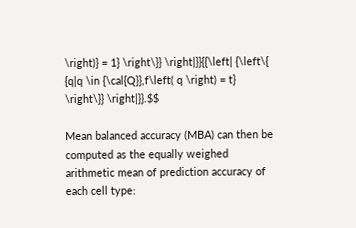\right)} = 1} \right\}} \right|}}{{\left| {\left\{ {q|q \in {\cal{Q}},f\left( q \right) = t} \right\}} \right|}}.$$

Mean balanced accuracy (MBA) can then be computed as the equally weighed arithmetic mean of prediction accuracy of each cell type: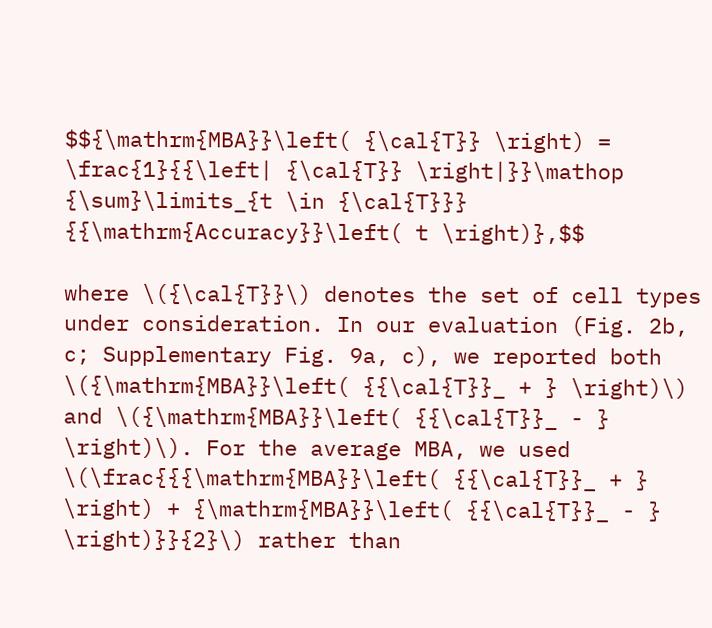$${\mathrm{MBA}}\left( {\cal{T}} \right) = \frac{1}{{\left| {\cal{T}} \right|}}\mathop {\sum}\limits_{t \in {\cal{T}}} {{\mathrm{Accuracy}}\left( t \right)},$$

where \({\cal{T}}\) denotes the set of cell types under consideration. In our evaluation (Fig. 2b, c; Supplementary Fig. 9a, c), we reported both \({\mathrm{MBA}}\left( {{\cal{T}}_ + } \right)\) and \({\mathrm{MBA}}\left( {{\cal{T}}_ - } \right)\). For the average MBA, we used \(\frac{{{\mathrm{MBA}}\left( {{\cal{T}}_ + } \right) + {\mathrm{MBA}}\left( {{\cal{T}}_ - } \right)}}{2}\) rather than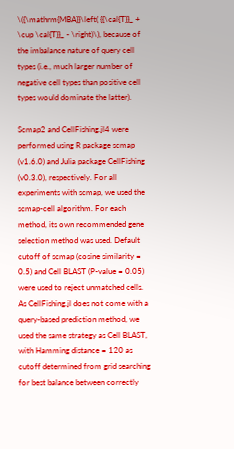\({\mathrm{MBA}}\left( {{\cal{T}}_ + \cup \cal{T}}_ - \right)\), because of the imbalance nature of query cell types (i.e., much larger number of negative cell types than positive cell types would dominate the latter).

Scmap2 and CellFishing.jl4 were performed using R package scmap (v1.6.0) and Julia package CellFishing (v0.3.0), respectively. For all experiments with scmap, we used the scmap-cell algorithm. For each method, its own recommended gene selection method was used. Default cutoff of scmap (cosine similarity = 0.5) and Cell BLAST (P-value = 0.05) were used to reject unmatched cells. As CellFishing.jl does not come with a query-based prediction method, we used the same strategy as Cell BLAST, with Hamming distance = 120 as cutoff determined from grid searching for best balance between correctly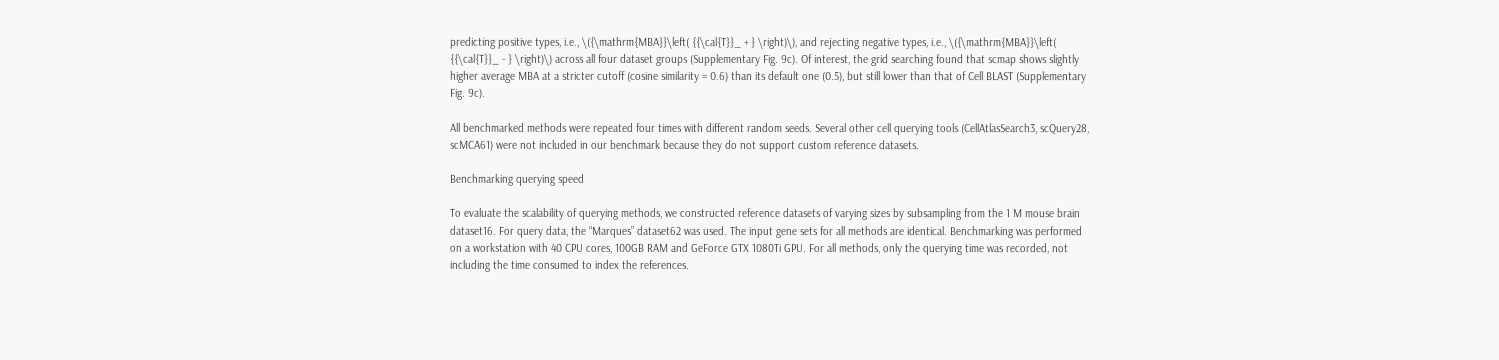predicting positive types, i.e., \({\mathrm{MBA}}\left( {{\cal{T}}_ + } \right)\), and rejecting negative types, i.e., \({\mathrm{MBA}}\left( {{\cal{T}}_ - } \right)\) across all four dataset groups (Supplementary Fig. 9c). Of interest, the grid searching found that scmap shows slightly higher average MBA at a stricter cutoff (cosine similarity = 0.6) than its default one (0.5), but still lower than that of Cell BLAST (Supplementary Fig. 9c).

All benchmarked methods were repeated four times with different random seeds. Several other cell querying tools (CellAtlasSearch3, scQuery28, scMCA61) were not included in our benchmark because they do not support custom reference datasets.

Benchmarking querying speed

To evaluate the scalability of querying methods, we constructed reference datasets of varying sizes by subsampling from the 1 M mouse brain dataset16. For query data, the “Marques” dataset62 was used. The input gene sets for all methods are identical. Benchmarking was performed on a workstation with 40 CPU cores, 100GB RAM and GeForce GTX 1080Ti GPU. For all methods, only the querying time was recorded, not including the time consumed to index the references.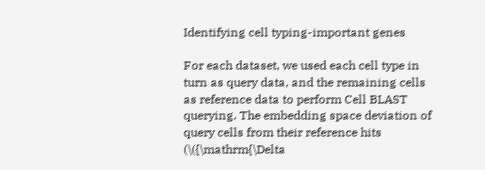Identifying cell typing-important genes

For each dataset, we used each cell type in turn as query data, and the remaining cells as reference data to perform Cell BLAST querying. The embedding space deviation of query cells from their reference hits (\({\mathrm{\Delta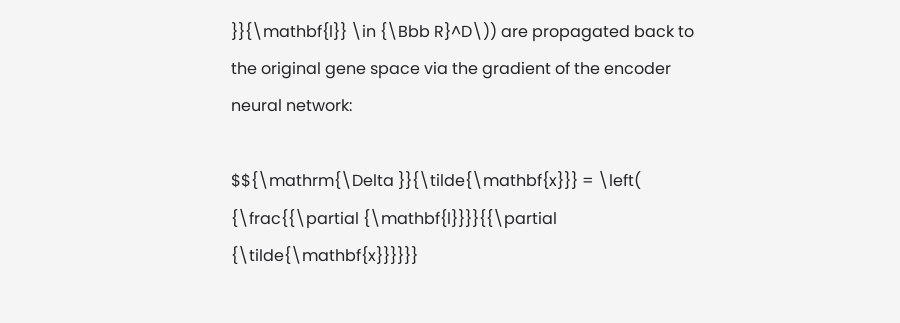}}{\mathbf{l}} \in {\Bbb R}^D\)) are propagated back to the original gene space via the gradient of the encoder neural network:

$${\mathrm{\Delta }}{\tilde{\mathbf{x}}} = \left( {\frac{{\partial {\mathbf{l}}}}{{\partial {\tilde{\mathbf{x}}}}}}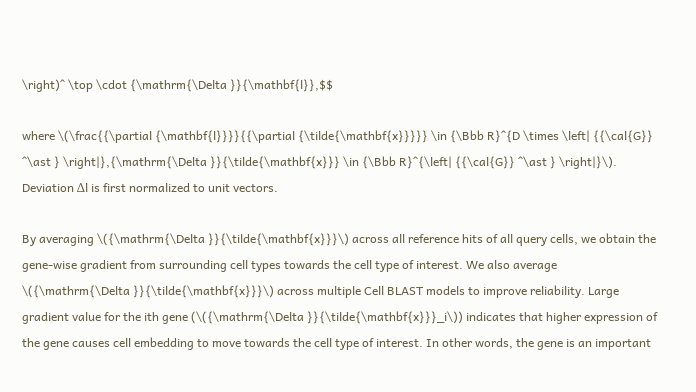\right)^ \top \cdot {\mathrm{\Delta }}{\mathbf{l}},$$

where \(\frac{{\partial {\mathbf{l}}}}{{\partial {\tilde{\mathbf{x}}}}} \in {\Bbb R}^{D \times \left| {{\cal{G}} ^\ast } \right|},{\mathrm{\Delta }}{\tilde{\mathbf{x}}} \in {\Bbb R}^{\left| {{\cal{G}} ^\ast } \right|}\). Deviation Δl is first normalized to unit vectors.

By averaging \({\mathrm{\Delta }}{\tilde{\mathbf{x}}}\) across all reference hits of all query cells, we obtain the gene-wise gradient from surrounding cell types towards the cell type of interest. We also average \({\mathrm{\Delta }}{\tilde{\mathbf{x}}}\) across multiple Cell BLAST models to improve reliability. Large gradient value for the ith gene (\({\mathrm{\Delta }}{\tilde{\mathbf{x}}}_i\)) indicates that higher expression of the gene causes cell embedding to move towards the cell type of interest. In other words, the gene is an important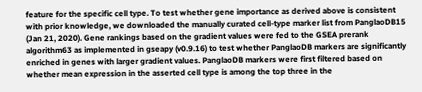feature for the specific cell type. To test whether gene importance as derived above is consistent with prior knowledge, we downloaded the manually curated cell-type marker list from PanglaoDB15 (Jan 21, 2020). Gene rankings based on the gradient values were fed to the GSEA prerank algorithm63 as implemented in gseapy (v0.9.16) to test whether PanglaoDB markers are significantly enriched in genes with larger gradient values. PanglaoDB markers were first filtered based on whether mean expression in the asserted cell type is among the top three in the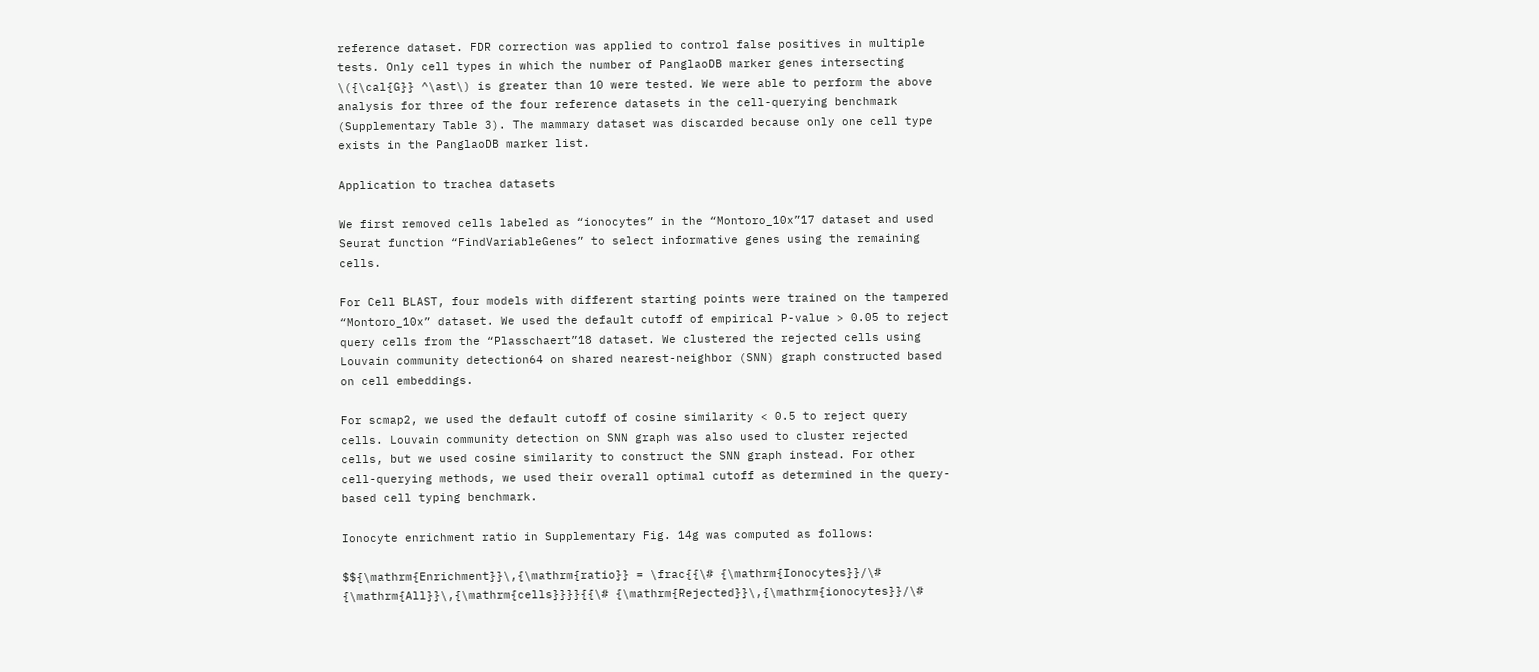reference dataset. FDR correction was applied to control false positives in multiple tests. Only cell types in which the number of PanglaoDB marker genes intersecting \({\cal{G}} ^\ast\) is greater than 10 were tested. We were able to perform the above analysis for three of the four reference datasets in the cell-querying benchmark (Supplementary Table 3). The mammary dataset was discarded because only one cell type exists in the PanglaoDB marker list.

Application to trachea datasets

We first removed cells labeled as “ionocytes” in the “Montoro_10x”17 dataset and used Seurat function “FindVariableGenes” to select informative genes using the remaining cells.

For Cell BLAST, four models with different starting points were trained on the tampered “Montoro_10x” dataset. We used the default cutoff of empirical P-value > 0.05 to reject query cells from the “Plasschaert”18 dataset. We clustered the rejected cells using Louvain community detection64 on shared nearest-neighbor (SNN) graph constructed based on cell embeddings.

For scmap2, we used the default cutoff of cosine similarity < 0.5 to reject query cells. Louvain community detection on SNN graph was also used to cluster rejected cells, but we used cosine similarity to construct the SNN graph instead. For other cell-querying methods, we used their overall optimal cutoff as determined in the query-based cell typing benchmark.

Ionocyte enrichment ratio in Supplementary Fig. 14g was computed as follows:

$${\mathrm{Enrichment}}\,{\mathrm{ratio}} = \frac{{\# {\mathrm{Ionocytes}}/\# {\mathrm{All}}\,{\mathrm{cells}}}}{{\# {\mathrm{Rejected}}\,{\mathrm{ionocytes}}/\#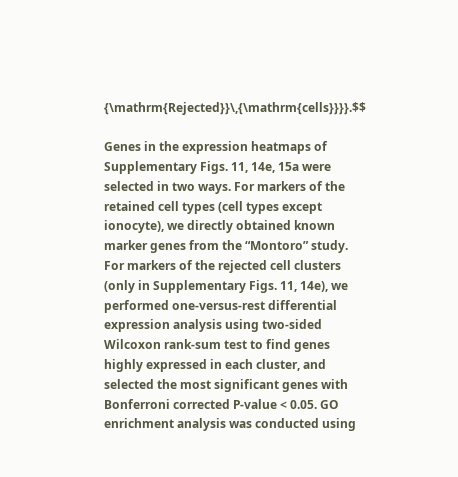{\mathrm{Rejected}}\,{\mathrm{cells}}}}.$$

Genes in the expression heatmaps of Supplementary Figs. 11, 14e, 15a were selected in two ways. For markers of the retained cell types (cell types except ionocyte), we directly obtained known marker genes from the “Montoro” study. For markers of the rejected cell clusters (only in Supplementary Figs. 11, 14e), we performed one-versus-rest differential expression analysis using two-sided Wilcoxon rank-sum test to find genes highly expressed in each cluster, and selected the most significant genes with Bonferroni corrected P-value < 0.05. GO enrichment analysis was conducted using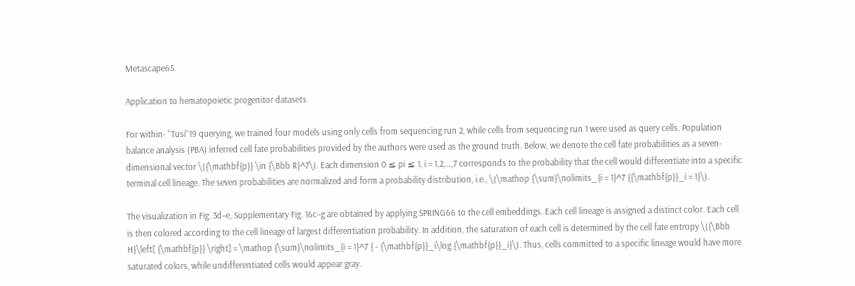Metascape65.

Application to hematopoietic progenitor datasets

For within- “Tusi”19 querying, we trained four models using only cells from sequencing run 2, while cells from sequencing run 1 were used as query cells. Population balance analysis (PBA) inferred cell fate probabilities provided by the authors were used as the ground truth. Below, we denote the cell fate probabilities as a seven-dimensional vector \({\mathbf{p}} \in {\Bbb R}^7\). Each dimension 0 ≤ pi ≤ 1, i = 1,2,…,7 corresponds to the probability that the cell would differentiate into a specific terminal cell lineage. The seven probabilities are normalized and form a probability distribution, i.e., \(\mathop {\sum}\nolimits_{i = 1}^7 {{\mathbf{p}}_i = 1}\).

The visualization in Fig. 3d–e, Supplementary Fig. 16c–g are obtained by applying SPRING66 to the cell embeddings. Each cell lineage is assigned a distinct color. Each cell is then colored according to the cell lineage of largest differentiation probability. In addition, the saturation of each cell is determined by the cell fate entropy \({\Bbb H}\left[ {\mathbf{p}} \right] = \mathop {\sum}\nolimits_{i = 1}^7 { - {\mathbf{p}}_i\log {\mathbf{p}}_i}\). Thus, cells committed to a specific lineage would have more saturated colors, while undifferentiated cells would appear gray.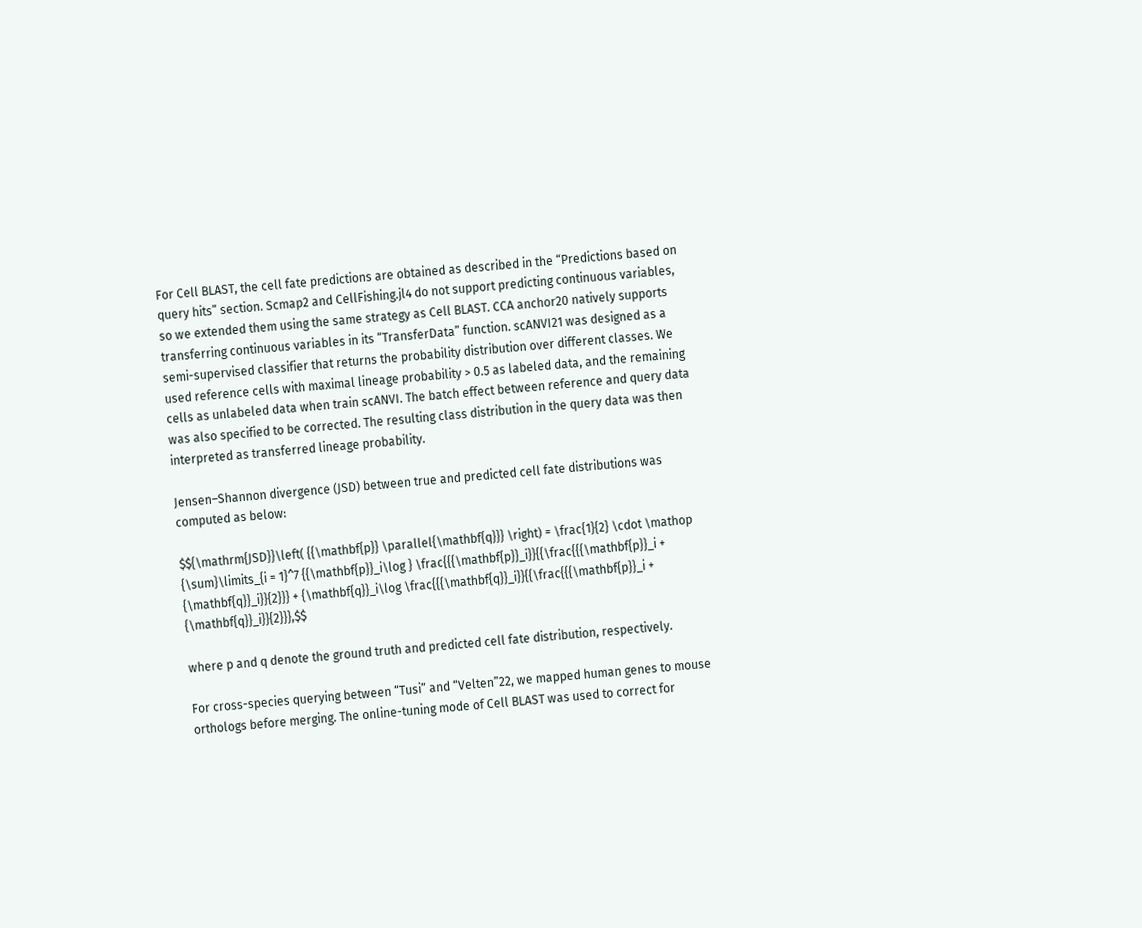For Cell BLAST, the cell fate predictions are obtained as described in the “Predictions based on query hits” section. Scmap2 and CellFishing.jl4 do not support predicting continuous variables, so we extended them using the same strategy as Cell BLAST. CCA anchor20 natively supports transferring continuous variables in its “TransferData” function. scANVI21 was designed as a semi-supervised classifier that returns the probability distribution over different classes. We used reference cells with maximal lineage probability > 0.5 as labeled data, and the remaining cells as unlabeled data when train scANVI. The batch effect between reference and query data was also specified to be corrected. The resulting class distribution in the query data was then interpreted as transferred lineage probability.

Jensen–Shannon divergence (JSD) between true and predicted cell fate distributions was computed as below:

$${\mathrm{JSD}}\left( {{\mathbf{p}} \parallel{\mathbf{q}}} \right) = \frac{1}{2} \cdot \mathop {\sum}\limits_{i = 1}^7 {{\mathbf{p}}_i\log } \frac{{{\mathbf{p}}_i}}{{\frac{{{\mathbf{p}}_i + {\mathbf{q}}_i}}{2}}} + {\mathbf{q}}_i\log \frac{{{\mathbf{q}}_i}}{{\frac{{{\mathbf{p}}_i + {\mathbf{q}}_i}}{2}}},$$

where p and q denote the ground truth and predicted cell fate distribution, respectively.

For cross-species querying between “Tusi” and “Velten”22, we mapped human genes to mouse orthologs before merging. The online-tuning mode of Cell BLAST was used to correct for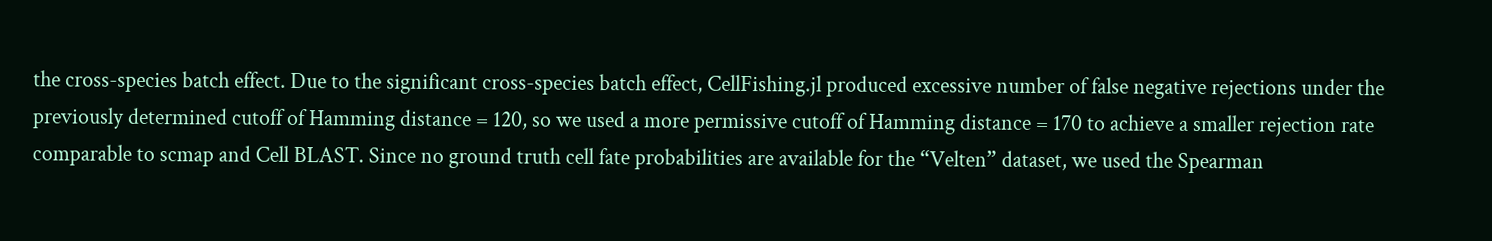the cross-species batch effect. Due to the significant cross-species batch effect, CellFishing.jl produced excessive number of false negative rejections under the previously determined cutoff of Hamming distance = 120, so we used a more permissive cutoff of Hamming distance = 170 to achieve a smaller rejection rate comparable to scmap and Cell BLAST. Since no ground truth cell fate probabilities are available for the “Velten” dataset, we used the Spearman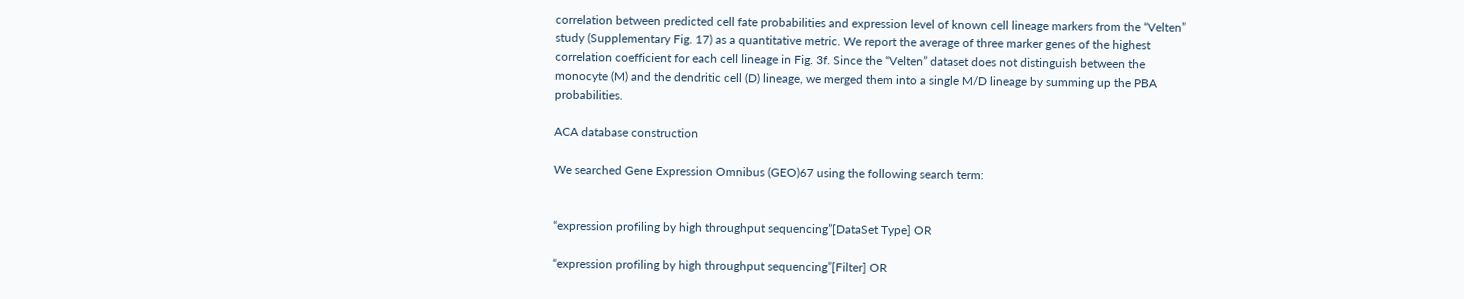correlation between predicted cell fate probabilities and expression level of known cell lineage markers from the “Velten” study (Supplementary Fig. 17) as a quantitative metric. We report the average of three marker genes of the highest correlation coefficient for each cell lineage in Fig. 3f. Since the “Velten” dataset does not distinguish between the monocyte (M) and the dendritic cell (D) lineage, we merged them into a single M/D lineage by summing up the PBA probabilities.

ACA database construction

We searched Gene Expression Omnibus (GEO)67 using the following search term:


“expression profiling by high throughput sequencing”[DataSet Type] OR

“expression profiling by high throughput sequencing”[Filter] OR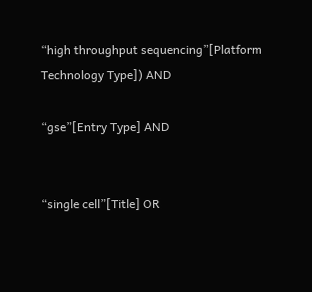“high throughput sequencing”[Platform Technology Type]) AND

“gse”[Entry Type] AND


“single cell”[Title] OR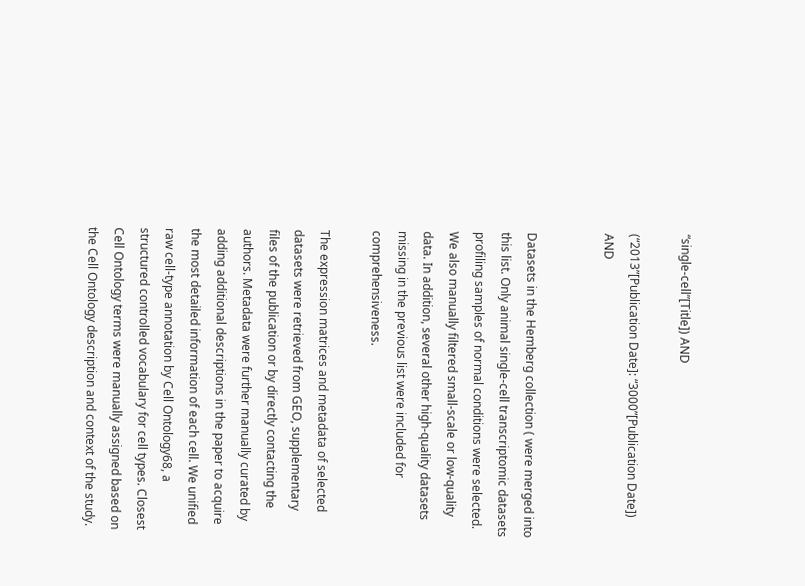“single-cell”[Title]) AND

(“2013”[Publication Date]: “3000”[Publication Date]) AND


Datasets in the Hemberg collection ( were merged into this list. Only animal single-cell transcriptomic datasets profiling samples of normal conditions were selected. We also manually filtered small-scale or low-quality data. In addition, several other high-quality datasets missing in the previous list were included for comprehensiveness.

The expression matrices and metadata of selected datasets were retrieved from GEO, supplementary files of the publication or by directly contacting the authors. Metadata were further manually curated by adding additional descriptions in the paper to acquire the most detailed information of each cell. We unified raw cell-type annotation by Cell Ontology68, a structured controlled vocabulary for cell types. Closest Cell Ontology terms were manually assigned based on the Cell Ontology description and context of the study.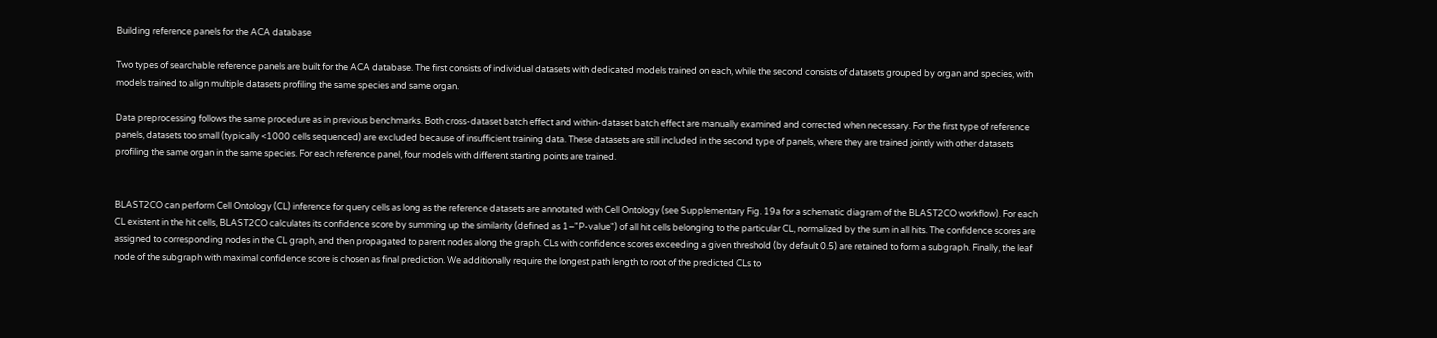Building reference panels for the ACA database

Two types of searchable reference panels are built for the ACA database. The first consists of individual datasets with dedicated models trained on each, while the second consists of datasets grouped by organ and species, with models trained to align multiple datasets profiling the same species and same organ.

Data preprocessing follows the same procedure as in previous benchmarks. Both cross-dataset batch effect and within-dataset batch effect are manually examined and corrected when necessary. For the first type of reference panels, datasets too small (typically <1000 cells sequenced) are excluded because of insufficient training data. These datasets are still included in the second type of panels, where they are trained jointly with other datasets profiling the same organ in the same species. For each reference panel, four models with different starting points are trained.


BLAST2CO can perform Cell Ontology (CL) inference for query cells as long as the reference datasets are annotated with Cell Ontology (see Supplementary Fig. 19a for a schematic diagram of the BLAST2CO workflow). For each CL existent in the hit cells, BLAST2CO calculates its confidence score by summing up the similarity (defined as 1−"P-value") of all hit cells belonging to the particular CL, normalized by the sum in all hits. The confidence scores are assigned to corresponding nodes in the CL graph, and then propagated to parent nodes along the graph. CLs with confidence scores exceeding a given threshold (by default 0.5) are retained to form a subgraph. Finally, the leaf node of the subgraph with maximal confidence score is chosen as final prediction. We additionally require the longest path length to root of the predicted CLs to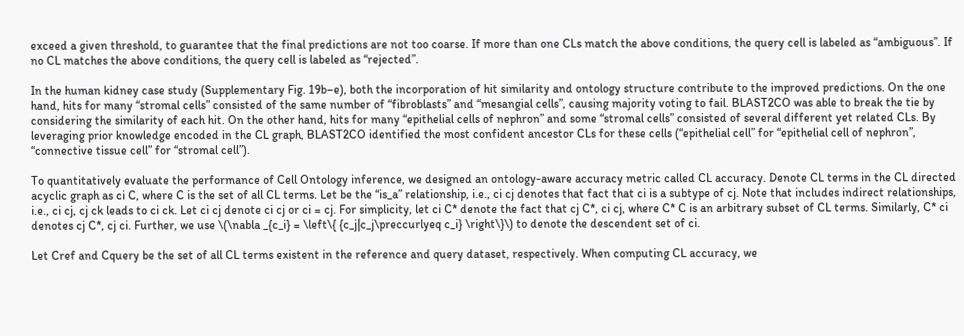exceed a given threshold, to guarantee that the final predictions are not too coarse. If more than one CLs match the above conditions, the query cell is labeled as “ambiguous”. If no CL matches the above conditions, the query cell is labeled as “rejected”.

In the human kidney case study (Supplementary Fig. 19b–e), both the incorporation of hit similarity and ontology structure contribute to the improved predictions. On the one hand, hits for many “stromal cells” consisted of the same number of “fibroblasts” and “mesangial cells”, causing majority voting to fail. BLAST2CO was able to break the tie by considering the similarity of each hit. On the other hand, hits for many “epithelial cells of nephron” and some “stromal cells” consisted of several different yet related CLs. By leveraging prior knowledge encoded in the CL graph, BLAST2CO identified the most confident ancestor CLs for these cells (“epithelial cell” for “epithelial cell of nephron”, “connective tissue cell” for “stromal cell”).

To quantitatively evaluate the performance of Cell Ontology inference, we designed an ontology-aware accuracy metric called CL accuracy. Denote CL terms in the CL directed acyclic graph as ci C, where C is the set of all CL terms. Let be the “is_a” relationship, i.e., ci cj denotes that fact that ci is a subtype of cj. Note that includes indirect relationships, i.e., ci cj, cj ck leads to ci ck. Let ci cj denote ci cj or ci = cj. For simplicity, let ci C* denote the fact that cj C*, ci cj, where C* C is an arbitrary subset of CL terms. Similarly, C* ci denotes cj C*, cj ci. Further, we use \(\nabla _{c_i} = \left\{ {c_j|c_j\preccurlyeq c_i} \right\}\) to denote the descendent set of ci.

Let Cref and Cquery be the set of all CL terms existent in the reference and query dataset, respectively. When computing CL accuracy, we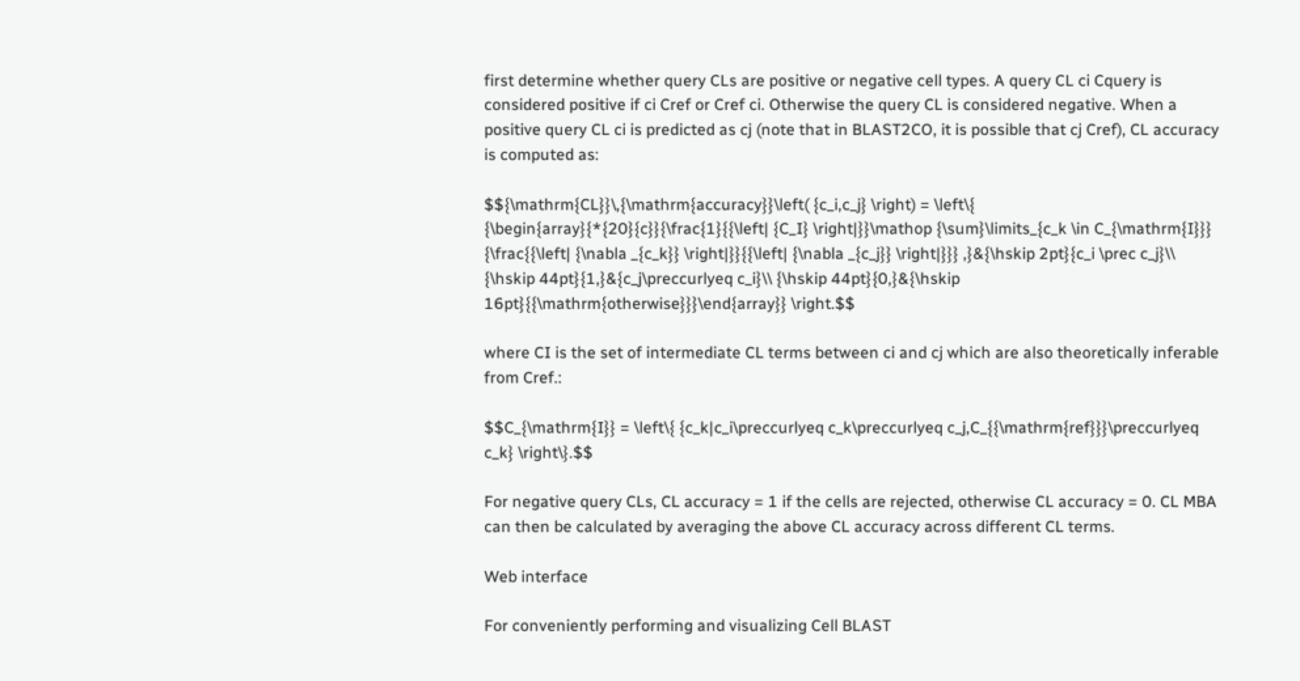first determine whether query CLs are positive or negative cell types. A query CL ci Cquery is considered positive if ci Cref or Cref ci. Otherwise the query CL is considered negative. When a positive query CL ci is predicted as cj (note that in BLAST2CO, it is possible that cj Cref), CL accuracy is computed as:

$${\mathrm{CL}}\,{\mathrm{accuracy}}\left( {c_i,c_j} \right) = \left\{ {\begin{array}{*{20}{c}}{\frac{1}{{\left| {C_I} \right|}}\mathop {\sum}\limits_{c_k \in C_{\mathrm{I}}} {\frac{{\left| {\nabla _{c_k}} \right|}}{{\left| {\nabla _{c_j}} \right|}}} ,}&{\hskip 2pt}{c_i \prec c_j}\\ {\hskip 44pt}{1,}&{c_j\preccurlyeq c_i}\\ {\hskip 44pt}{0,}&{\hskip 16pt}{{\mathrm{otherwise}}}\end{array}} \right.$$

where CI is the set of intermediate CL terms between ci and cj which are also theoretically inferable from Cref.:

$$C_{\mathrm{I}} = \left\{ {c_k|c_i\preccurlyeq c_k\preccurlyeq c_j,C_{{\mathrm{ref}}}\preccurlyeq c_k} \right\}.$$

For negative query CLs, CL accuracy = 1 if the cells are rejected, otherwise CL accuracy = 0. CL MBA can then be calculated by averaging the above CL accuracy across different CL terms.

Web interface

For conveniently performing and visualizing Cell BLAST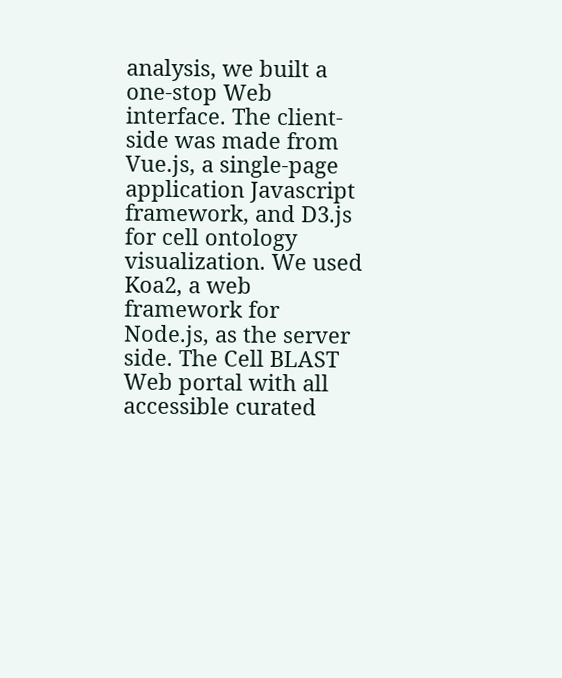analysis, we built a one-stop Web interface. The client-side was made from Vue.js, a single-page application Javascript framework, and D3.js for cell ontology visualization. We used Koa2, a web framework for Node.js, as the server side. The Cell BLAST Web portal with all accessible curated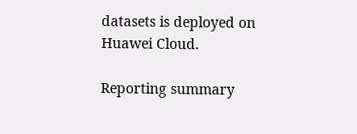datasets is deployed on Huawei Cloud.

Reporting summary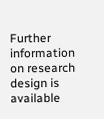Further information on research design is available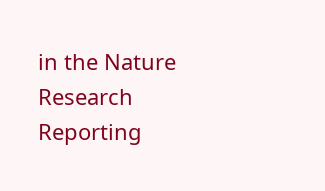in the Nature Research Reporting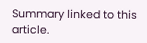Summary linked to this article.